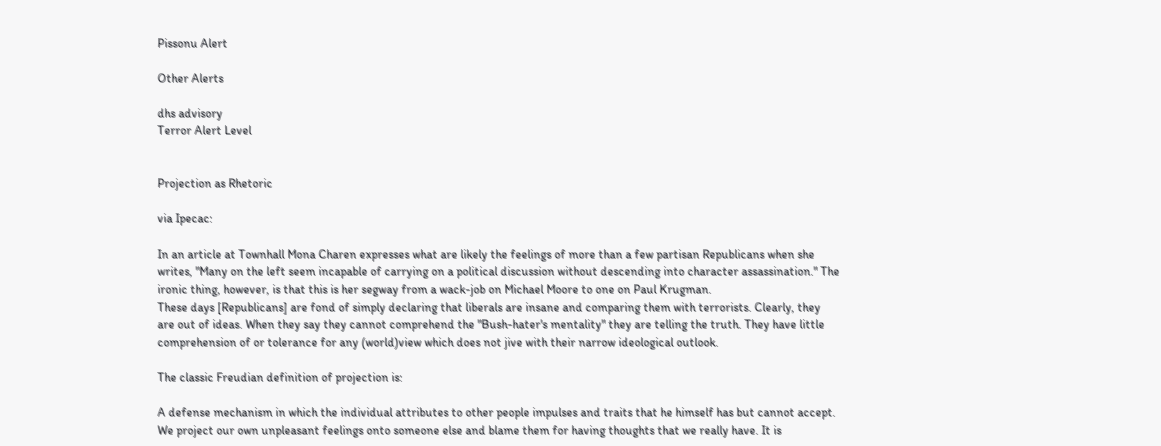Pissonu Alert

Other Alerts

dhs advisory
Terror Alert Level


Projection as Rhetoric

via Ipecac:

In an article at Townhall Mona Charen expresses what are likely the feelings of more than a few partisan Republicans when she writes, "Many on the left seem incapable of carrying on a political discussion without descending into character assassination." The ironic thing, however, is that this is her segway from a wack-job on Michael Moore to one on Paul Krugman.
These days [Republicans] are fond of simply declaring that liberals are insane and comparing them with terrorists. Clearly, they are out of ideas. When they say they cannot comprehend the "Bush-hater's mentality" they are telling the truth. They have little comprehension of or tolerance for any (world)view which does not jive with their narrow ideological outlook.

The classic Freudian definition of projection is:

A defense mechanism in which the individual attributes to other people impulses and traits that he himself has but cannot accept. We project our own unpleasant feelings onto someone else and blame them for having thoughts that we really have. It is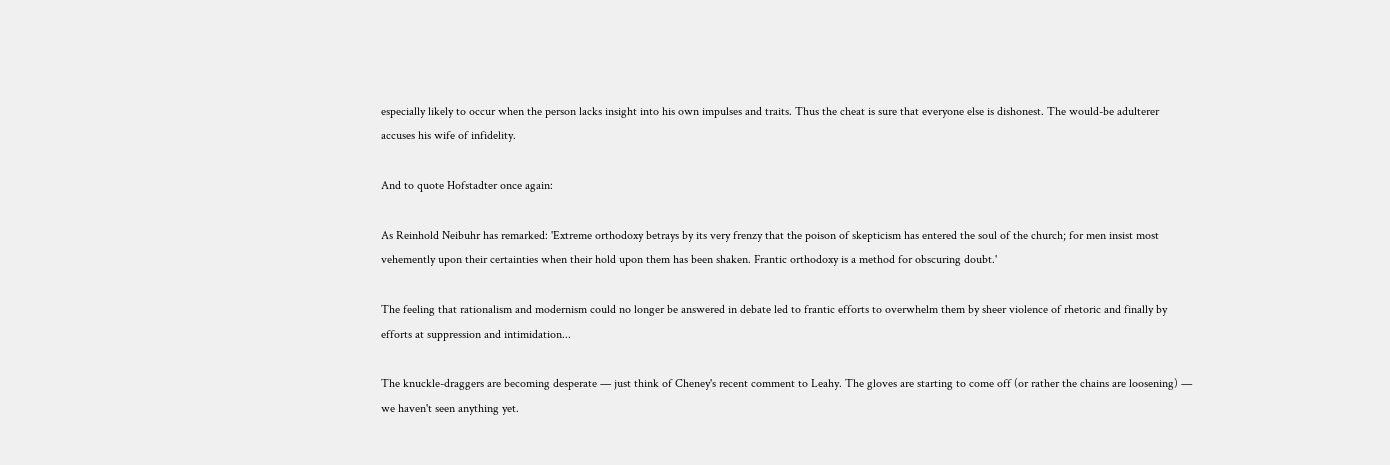especially likely to occur when the person lacks insight into his own impulses and traits. Thus the cheat is sure that everyone else is dishonest. The would-be adulterer accuses his wife of infidelity.

And to quote Hofstadter once again:

As Reinhold Neibuhr has remarked: 'Extreme orthodoxy betrays by its very frenzy that the poison of skepticism has entered the soul of the church; for men insist most vehemently upon their certainties when their hold upon them has been shaken. Frantic orthodoxy is a method for obscuring doubt.'

The feeling that rationalism and modernism could no longer be answered in debate led to frantic efforts to overwhelm them by sheer violence of rhetoric and finally by efforts at suppression and intimidation...

The knuckle-draggers are becoming desperate — just think of Cheney's recent comment to Leahy. The gloves are starting to come off (or rather the chains are loosening) — we haven't seen anything yet.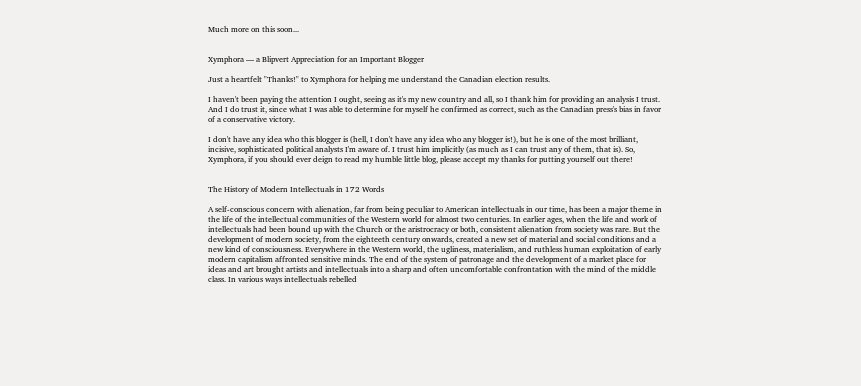Much more on this soon...


Xymphora — a Blipvert Appreciation for an Important Blogger

Just a heartfelt "Thanks!" to Xymphora for helping me understand the Canadian election results.

I haven't been paying the attention I ought, seeing as it's my new country and all, so I thank him for providing an analysis I trust. And I do trust it, since what I was able to determine for myself he confirmed as correct, such as the Canadian press's bias in favor of a conservative victory.

I don't have any idea who this blogger is (hell, I don't have any idea who any blogger is!), but he is one of the most brilliant, incisive, sophisticated political analysts I'm aware of. I trust him implicitly (as much as I can trust any of them, that is). So, Xymphora, if you should ever deign to read my humble little blog, please accept my thanks for putting yourself out there!


The History of Modern Intellectuals in 172 Words

A self-conscious concern with alienation, far from being peculiar to American intellectuals in our time, has been a major theme in the life of the intellectual communities of the Western world for almost two centuries. In earlier ages, when the life and work of intellectuals had been bound up with the Church or the aristrocracy or both, consistent alienation from society was rare. But the development of modern society, from the eighteeth century onwards, created a new set of material and social conditions and a new kind of consciousness. Everywhere in the Western world, the ugliness, materialism, and ruthless human exploitation of early modern capitalism affronted sensitive minds. The end of the system of patronage and the development of a market place for ideas and art brought artists and intellectuals into a sharp and often uncomfortable confrontation with the mind of the middle class. In various ways intellectuals rebelled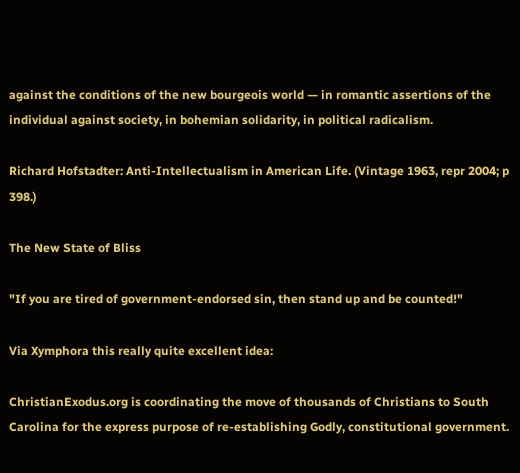against the conditions of the new bourgeois world — in romantic assertions of the individual against society, in bohemian solidarity, in political radicalism.

Richard Hofstadter: Anti-Intellectualism in American Life. (Vintage 1963, repr 2004; p 398.)

The New State of Bliss

"If you are tired of government-endorsed sin, then stand up and be counted!"

Via Xymphora this really quite excellent idea:

ChristianExodus.org is coordinating the move of thousands of Christians to South Carolina for the express purpose of re-establishing Godly, constitutional government.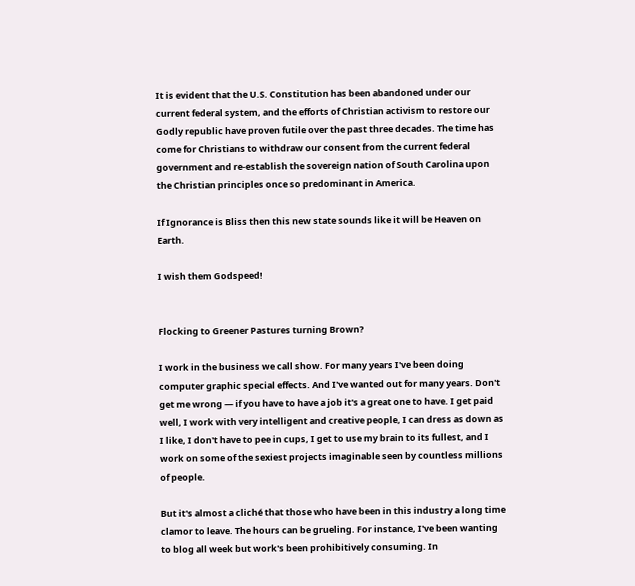It is evident that the U.S. Constitution has been abandoned under our current federal system, and the efforts of Christian activism to restore our Godly republic have proven futile over the past three decades. The time has come for Christians to withdraw our consent from the current federal government and re-establish the sovereign nation of South Carolina upon the Christian principles once so predominant in America.

If Ignorance is Bliss then this new state sounds like it will be Heaven on Earth.

I wish them Godspeed!


Flocking to Greener Pastures turning Brown?

I work in the business we call show. For many years I've been doing computer graphic special effects. And I've wanted out for many years. Don't get me wrong — if you have to have a job it's a great one to have. I get paid well, I work with very intelligent and creative people, I can dress as down as I like, I don't have to pee in cups, I get to use my brain to its fullest, and I work on some of the sexiest projects imaginable seen by countless millions of people.

But it's almost a cliché that those who have been in this industry a long time clamor to leave. The hours can be grueling. For instance, I've been wanting to blog all week but work's been prohibitively consuming. In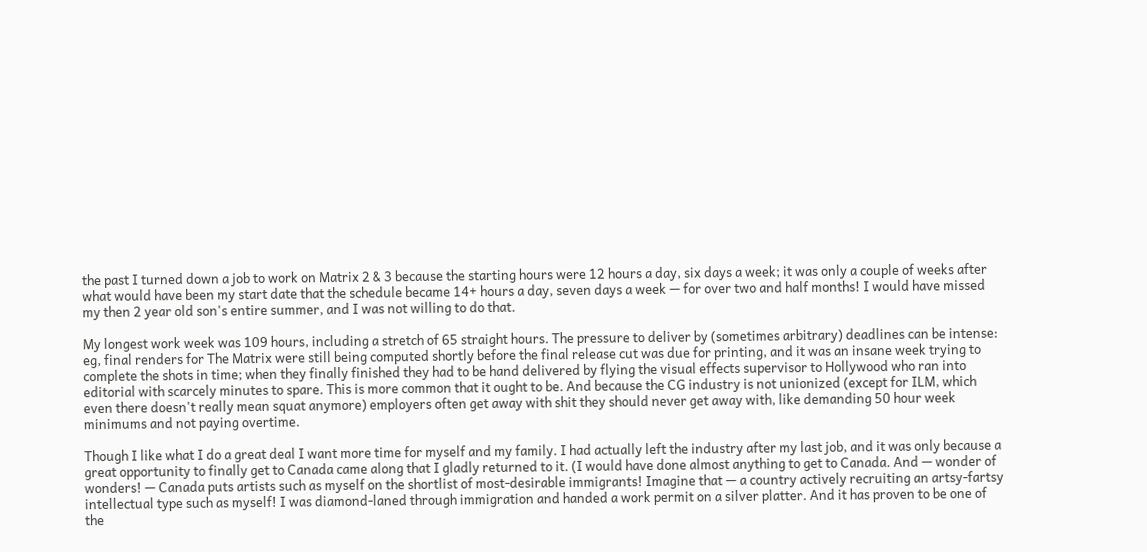the past I turned down a job to work on Matrix 2 & 3 because the starting hours were 12 hours a day, six days a week; it was only a couple of weeks after what would have been my start date that the schedule became 14+ hours a day, seven days a week — for over two and half months! I would have missed my then 2 year old son's entire summer, and I was not willing to do that.

My longest work week was 109 hours, including a stretch of 65 straight hours. The pressure to deliver by (sometimes arbitrary) deadlines can be intense: eg, final renders for The Matrix were still being computed shortly before the final release cut was due for printing, and it was an insane week trying to complete the shots in time; when they finally finished they had to be hand delivered by flying the visual effects supervisor to Hollywood who ran into editorial with scarcely minutes to spare. This is more common that it ought to be. And because the CG industry is not unionized (except for ILM, which even there doesn't really mean squat anymore) employers often get away with shit they should never get away with, like demanding 50 hour week minimums and not paying overtime.

Though I like what I do a great deal I want more time for myself and my family. I had actually left the industry after my last job, and it was only because a great opportunity to finally get to Canada came along that I gladly returned to it. (I would have done almost anything to get to Canada. And — wonder of wonders! — Canada puts artists such as myself on the shortlist of most-desirable immigrants! Imagine that — a country actively recruiting an artsy-fartsy intellectual type such as myself! I was diamond-laned through immigration and handed a work permit on a silver platter. And it has proven to be one of the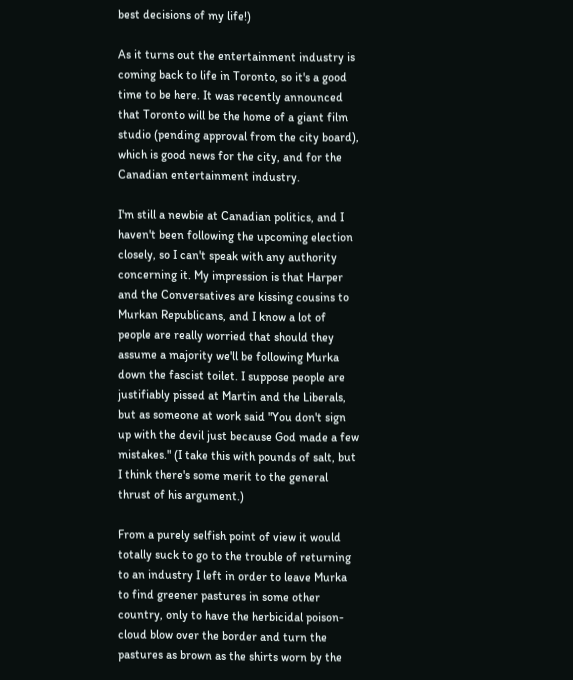best decisions of my life!)

As it turns out the entertainment industry is coming back to life in Toronto, so it's a good time to be here. It was recently announced that Toronto will be the home of a giant film studio (pending approval from the city board), which is good news for the city, and for the Canadian entertainment industry.

I'm still a newbie at Canadian politics, and I haven't been following the upcoming election closely, so I can't speak with any authority concerning it. My impression is that Harper and the Conversatives are kissing cousins to Murkan Republicans, and I know a lot of people are really worried that should they assume a majority we'll be following Murka down the fascist toilet. I suppose people are justifiably pissed at Martin and the Liberals, but as someone at work said "You don't sign up with the devil just because God made a few mistakes." (I take this with pounds of salt, but I think there's some merit to the general thrust of his argument.)

From a purely selfish point of view it would totally suck to go to the trouble of returning to an industry I left in order to leave Murka to find greener pastures in some other country, only to have the herbicidal poison-cloud blow over the border and turn the pastures as brown as the shirts worn by the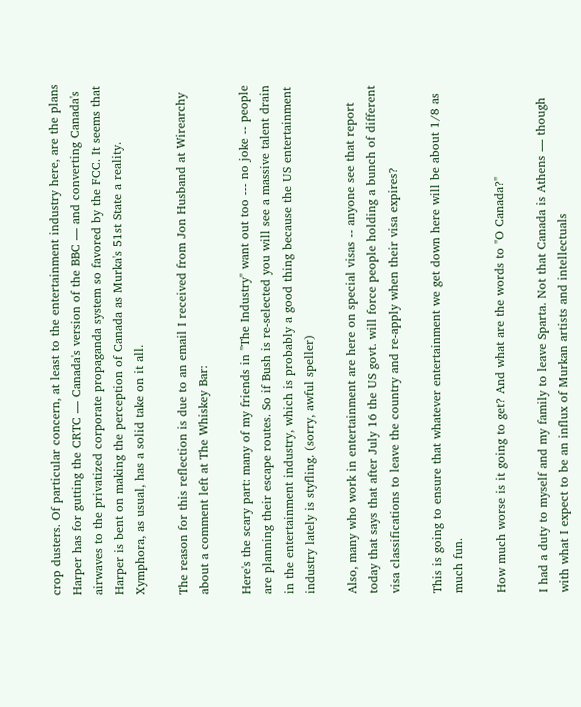crop dusters. Of particular concern, at least to the entertainment industry here, are the plans Harper has for gutting the CRTC — Canada's version of the BBC — and converting Canada's airwaves to the privatized corporate propaganda system so favored by the FCC. It seems that Harper is bent on making the perception of Canada as Murka's 51st State a reality. Xymphora, as usual, has a solid take on it all.

The reason for this reflection is due to an email I received from Jon Husband at Wirearchy about a comment left at The Whiskey Bar:

Here's the scary part: many of my friends in "The Industry" want out too --- no joke -- people are planning their escape routes. So if Bush is re-selected you will see a massive talent drain in the entertainment industry, which is probably a good thing because the US entertainment industry lately is styfling. (sorry, awful speller)

Also, many who work in entertainment are here on special visas -- anyone see that report today that says that after July 16 the US govt. will force people holding a bunch of different visa classifications to leave the country and re-apply when their visa expires?

This is going to ensure that whatever entertainment we get down here will be about 1/8 as much fun.

How much worse is it going to get? And what are the words to "O Canada?"

I had a duty to myself and my family to leave Sparta. Not that Canada is Athens — though with what I expect to be an influx of Murkan artists and intellectuals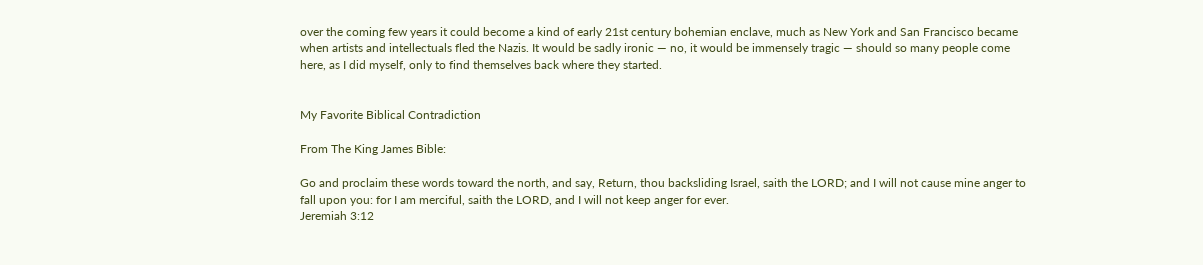over the coming few years it could become a kind of early 21st century bohemian enclave, much as New York and San Francisco became when artists and intellectuals fled the Nazis. It would be sadly ironic — no, it would be immensely tragic — should so many people come here, as I did myself, only to find themselves back where they started.


My Favorite Biblical Contradiction

From The King James Bible:

Go and proclaim these words toward the north, and say, Return, thou backsliding Israel, saith the LORD; and I will not cause mine anger to fall upon you: for I am merciful, saith the LORD, and I will not keep anger for ever.
Jeremiah 3:12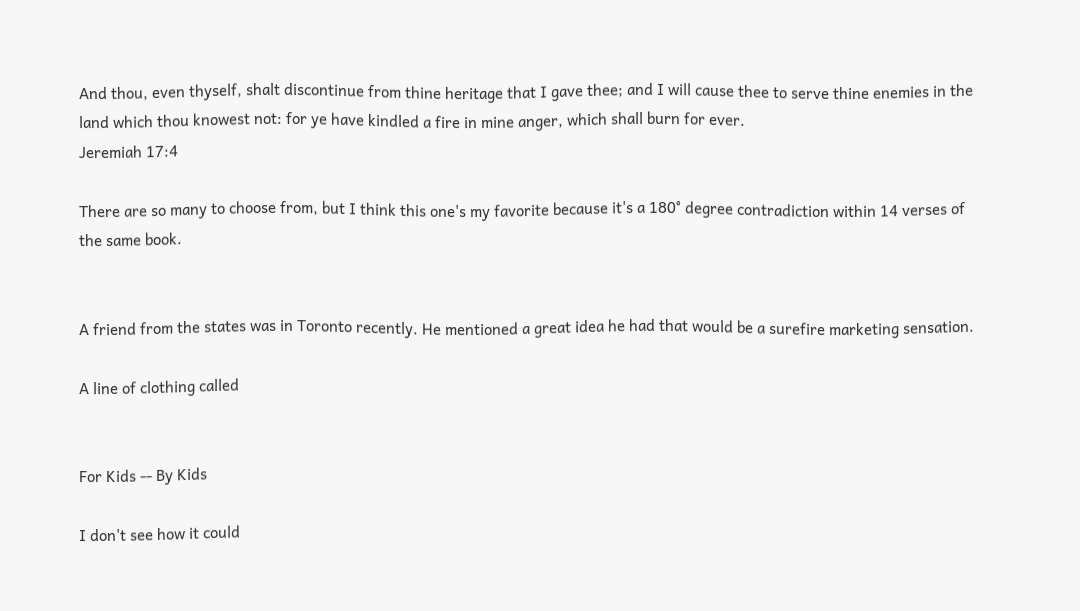And thou, even thyself, shalt discontinue from thine heritage that I gave thee; and I will cause thee to serve thine enemies in the land which thou knowest not: for ye have kindled a fire in mine anger, which shall burn for ever.
Jeremiah 17:4

There are so many to choose from, but I think this one's my favorite because it's a 180° degree contradiction within 14 verses of the same book.


A friend from the states was in Toronto recently. He mentioned a great idea he had that would be a surefire marketing sensation.

A line of clothing called


For Kids -- By Kids

I don't see how it could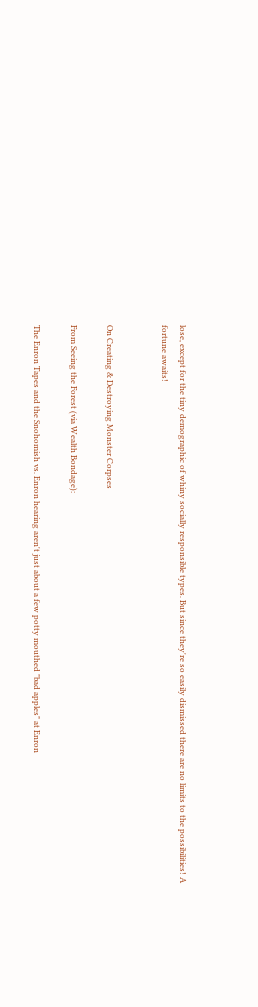lose, except for the tiny demographic of whiny socially responsible types. But since they're so easily dismissed there are no limits to the possibilities! A fortune awaits!


On Creating & Destroying Monster Corpses

From Seeing the Forest (via Wealth Bondage):

The Enron Tapes and the Snohomish vs. Enron hearing aren't just about a few potty mouthed "bad apples" at Enron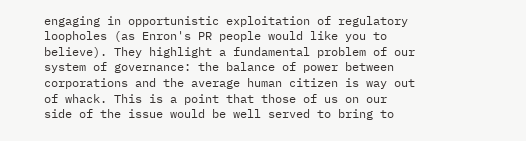engaging in opportunistic exploitation of regulatory loopholes (as Enron's PR people would like you to believe). They highlight a fundamental problem of our system of governance: the balance of power between corporations and the average human citizen is way out of whack. This is a point that those of us on our side of the issue would be well served to bring to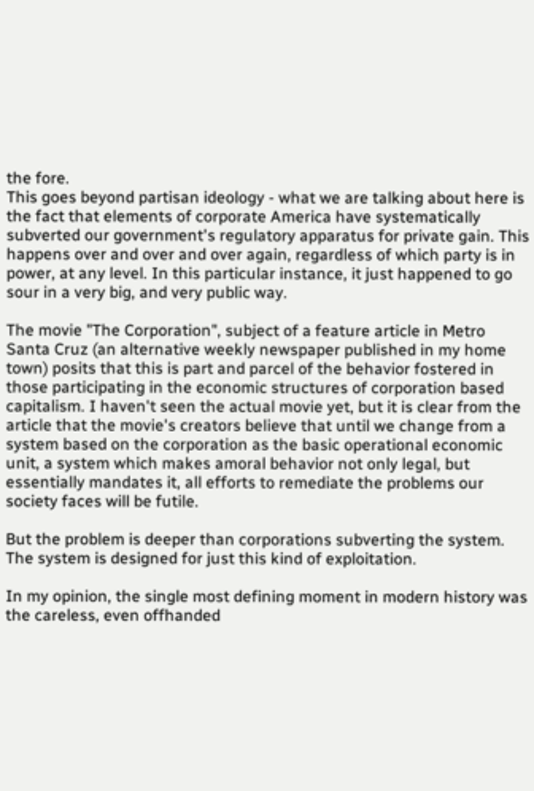the fore.
This goes beyond partisan ideology - what we are talking about here is the fact that elements of corporate America have systematically subverted our government's regulatory apparatus for private gain. This happens over and over and over again, regardless of which party is in power, at any level. In this particular instance, it just happened to go sour in a very big, and very public way.

The movie "The Corporation", subject of a feature article in Metro Santa Cruz (an alternative weekly newspaper published in my home town) posits that this is part and parcel of the behavior fostered in those participating in the economic structures of corporation based capitalism. I haven't seen the actual movie yet, but it is clear from the article that the movie's creators believe that until we change from a system based on the corporation as the basic operational economic unit, a system which makes amoral behavior not only legal, but essentially mandates it, all efforts to remediate the problems our society faces will be futile.

But the problem is deeper than corporations subverting the system. The system is designed for just this kind of exploitation.

In my opinion, the single most defining moment in modern history was the careless, even offhanded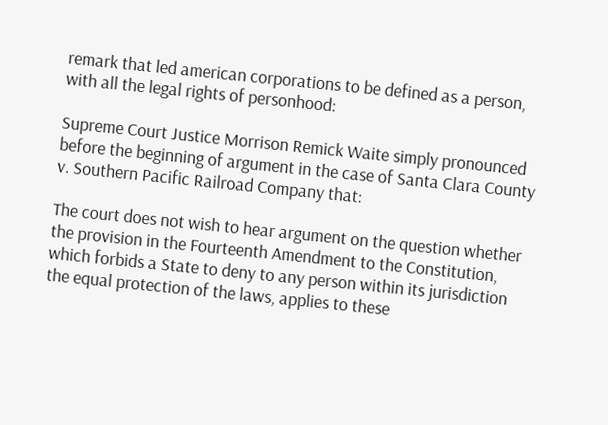remark that led american corporations to be defined as a person, with all the legal rights of personhood:

Supreme Court Justice Morrison Remick Waite simply pronounced before the beginning of argument in the case of Santa Clara County v. Southern Pacific Railroad Company that:

The court does not wish to hear argument on the question whether the provision in the Fourteenth Amendment to the Constitution, which forbids a State to deny to any person within its jurisdiction the equal protection of the laws, applies to these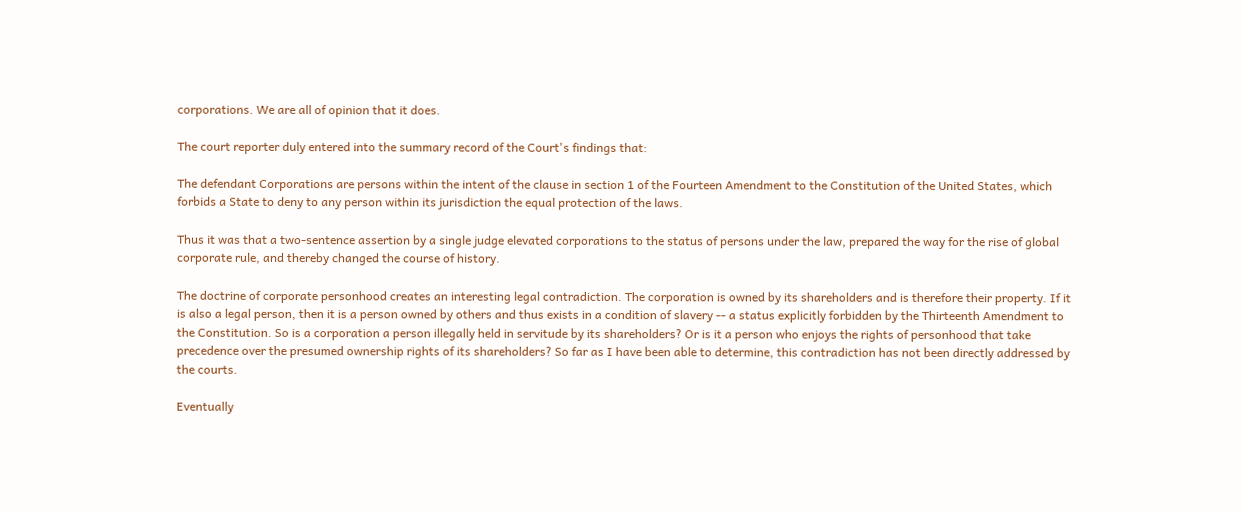corporations. We are all of opinion that it does.

The court reporter duly entered into the summary record of the Court's findings that:

The defendant Corporations are persons within the intent of the clause in section 1 of the Fourteen Amendment to the Constitution of the United States, which forbids a State to deny to any person within its jurisdiction the equal protection of the laws.

Thus it was that a two-sentence assertion by a single judge elevated corporations to the status of persons under the law, prepared the way for the rise of global corporate rule, and thereby changed the course of history.

The doctrine of corporate personhood creates an interesting legal contradiction. The corporation is owned by its shareholders and is therefore their property. If it is also a legal person, then it is a person owned by others and thus exists in a condition of slavery -- a status explicitly forbidden by the Thirteenth Amendment to the Constitution. So is a corporation a person illegally held in servitude by its shareholders? Or is it a person who enjoys the rights of personhood that take precedence over the presumed ownership rights of its shareholders? So far as I have been able to determine, this contradiction has not been directly addressed by the courts.

Eventually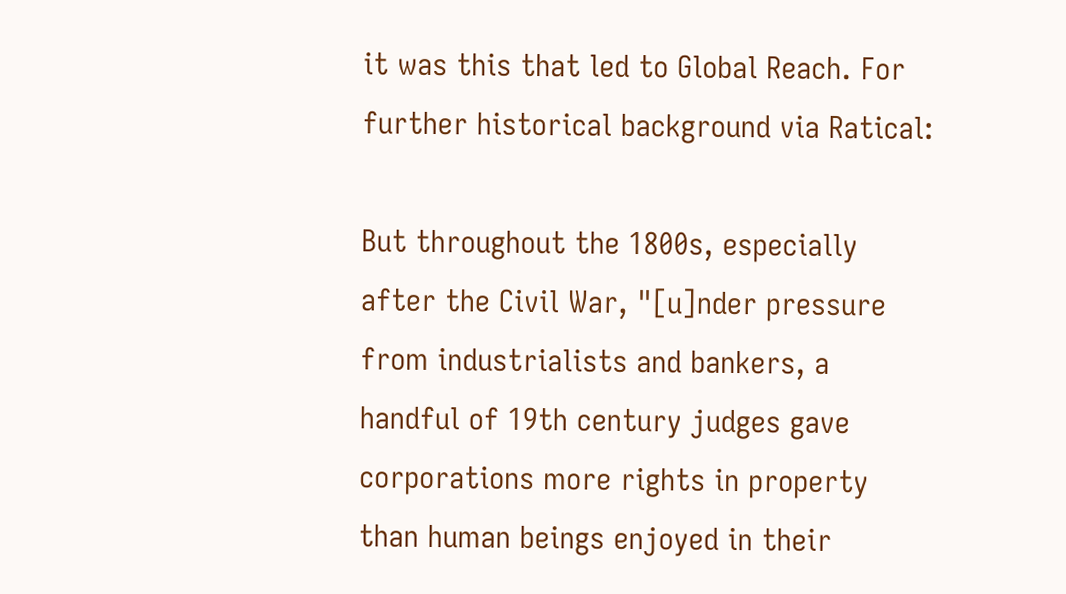it was this that led to Global Reach. For further historical background via Ratical:

But throughout the 1800s, especially after the Civil War, "[u]nder pressure from industrialists and bankers, a handful of 19th century judges gave corporations more rights in property than human beings enjoyed in their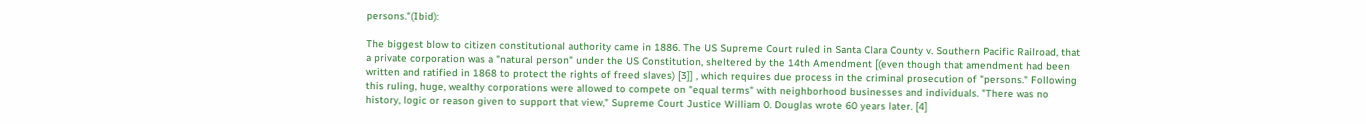persons."(Ibid):

The biggest blow to citizen constitutional authority came in 1886. The US Supreme Court ruled in Santa Clara County v. Southern Pacific Railroad, that a private corporation was a "natural person" under the US Constitution, sheltered by the 14th Amendment [(even though that amendment had been written and ratified in 1868 to protect the rights of freed slaves) [3]] , which requires due process in the criminal prosecution of "persons." Following this ruling, huge, wealthy corporations were allowed to compete on "equal terms" with neighborhood businesses and individuals. "There was no history, logic or reason given to support that view," Supreme Court Justice William 0. Douglas wrote 60 years later. [4]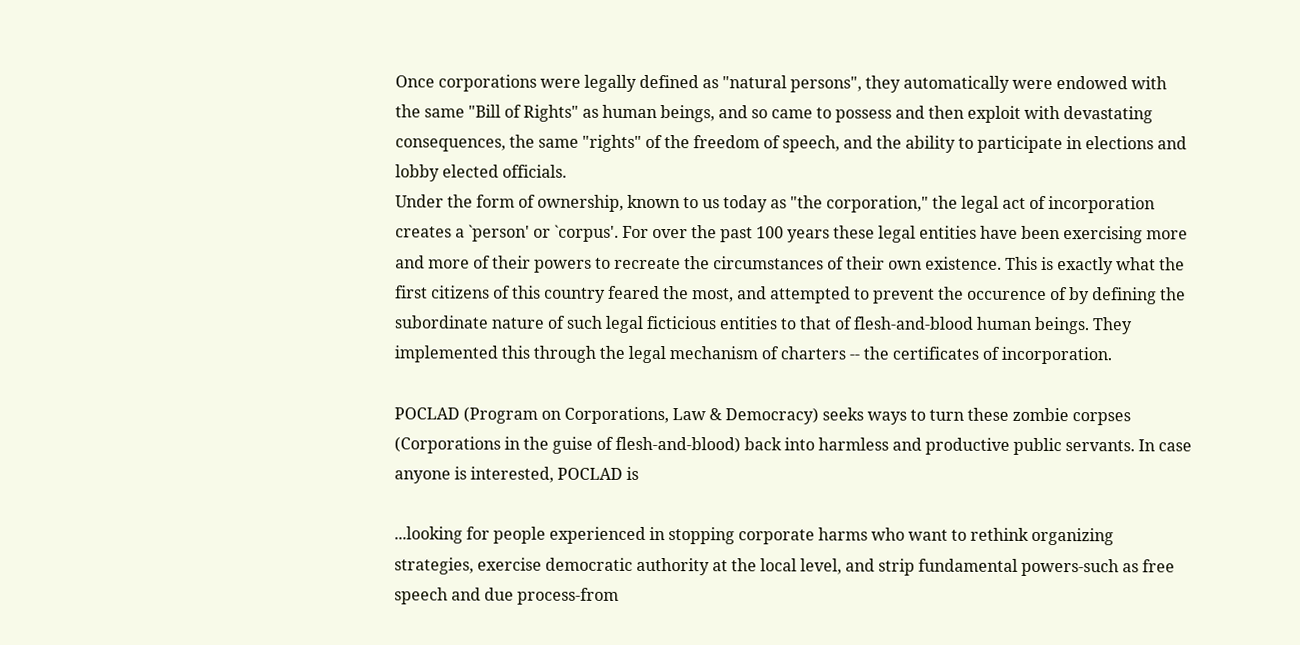Once corporations were legally defined as "natural persons", they automatically were endowed with the same "Bill of Rights" as human beings, and so came to possess and then exploit with devastating consequences, the same "rights" of the freedom of speech, and the ability to participate in elections and lobby elected officials.
Under the form of ownership, known to us today as "the corporation," the legal act of incorporation creates a `person' or `corpus'. For over the past 100 years these legal entities have been exercising more and more of their powers to recreate the circumstances of their own existence. This is exactly what the first citizens of this country feared the most, and attempted to prevent the occurence of by defining the subordinate nature of such legal ficticious entities to that of flesh-and-blood human beings. They implemented this through the legal mechanism of charters -- the certificates of incorporation.

POCLAD (Program on Corporations, Law & Democracy) seeks ways to turn these zombie corpses (Corporations in the guise of flesh-and-blood) back into harmless and productive public servants. In case anyone is interested, POCLAD is

...looking for people experienced in stopping corporate harms who want to rethink organizing strategies, exercise democratic authority at the local level, and strip fundamental powers-such as free speech and due process-from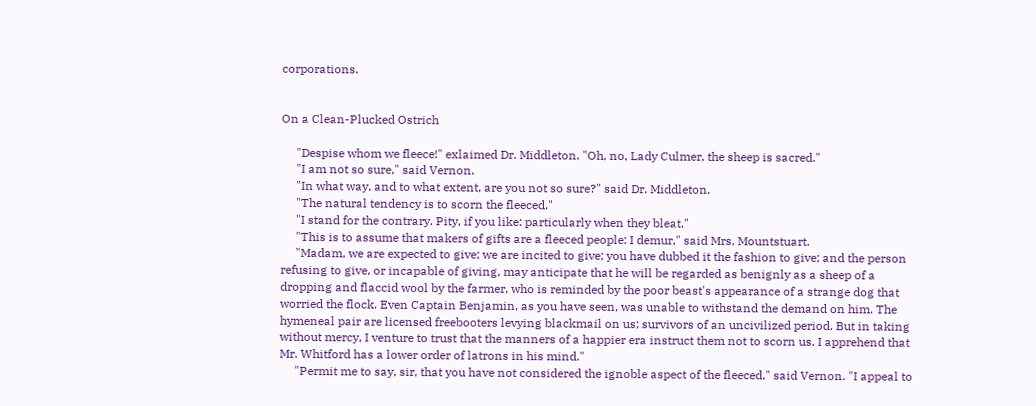corporations.


On a Clean-Plucked Ostrich

     "Despise whom we fleece!" exlaimed Dr. Middleton. "Oh, no, Lady Culmer, the sheep is sacred."
     "I am not so sure," said Vernon.
     "In what way, and to what extent, are you not so sure?" said Dr. Middleton.
     "The natural tendency is to scorn the fleeced."
     "I stand for the contrary. Pity, if you like: particularly when they bleat."
     "This is to assume that makers of gifts are a fleeced people: I demur," said Mrs. Mountstuart.
     "Madam, we are expected to give; we are incited to give; you have dubbed it the fashion to give; and the person refusing to give, or incapable of giving, may anticipate that he will be regarded as benignly as a sheep of a dropping and flaccid wool by the farmer, who is reminded by the poor beast's appearance of a strange dog that worried the flock. Even Captain Benjamin, as you have seen, was unable to withstand the demand on him. The hymeneal pair are licensed freebooters levying blackmail on us; survivors of an uncivilized period. But in taking without mercy, I venture to trust that the manners of a happier era instruct them not to scorn us. I apprehend that Mr. Whitford has a lower order of latrons in his mind."
     "Permit me to say, sir, that you have not considered the ignoble aspect of the fleeced," said Vernon. "I appeal to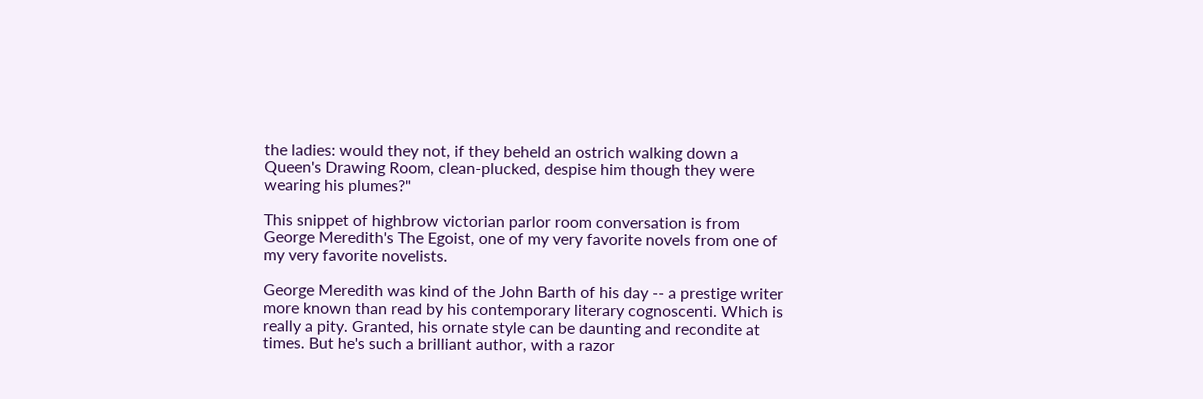the ladies: would they not, if they beheld an ostrich walking down a Queen's Drawing Room, clean-plucked, despise him though they were wearing his plumes?"

This snippet of highbrow victorian parlor room conversation is from George Meredith's The Egoist, one of my very favorite novels from one of my very favorite novelists.

George Meredith was kind of the John Barth of his day -- a prestige writer more known than read by his contemporary literary cognoscenti. Which is really a pity. Granted, his ornate style can be daunting and recondite at times. But he's such a brilliant author, with a razor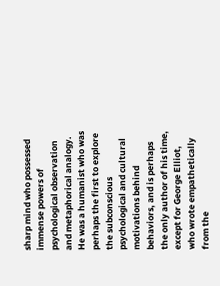sharp mind who possessed immense powers of psychological observation and metaphorical analogy. He was a humanist who was perhaps the first to explore the subconscious psychological and cultural motivations behind behaviors, and is perhaps the only author of his time, except for George Elliot, who wrote empathetically from the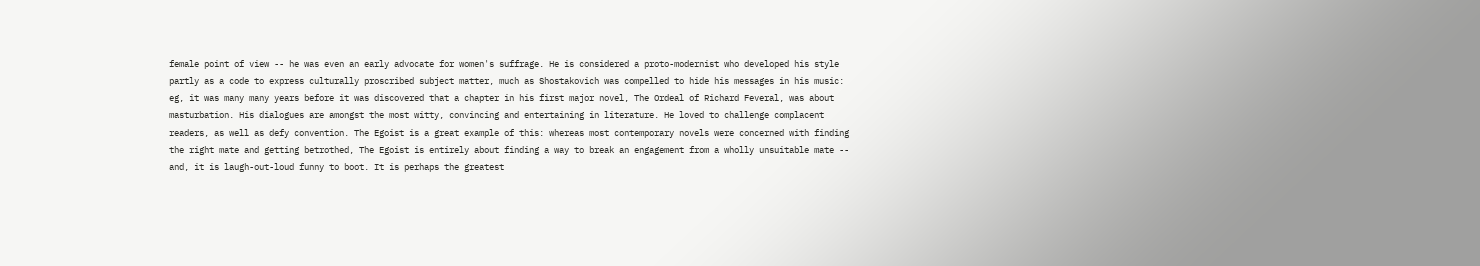female point of view -- he was even an early advocate for women's suffrage. He is considered a proto-modernist who developed his style partly as a code to express culturally proscribed subject matter, much as Shostakovich was compelled to hide his messages in his music: eg, it was many many years before it was discovered that a chapter in his first major novel, The Ordeal of Richard Feveral, was about masturbation. His dialogues are amongst the most witty, convincing and entertaining in literature. He loved to challenge complacent readers, as well as defy convention. The Egoist is a great example of this: whereas most contemporary novels were concerned with finding the right mate and getting betrothed, The Egoist is entirely about finding a way to break an engagement from a wholly unsuitable mate -- and, it is laugh-out-loud funny to boot. It is perhaps the greatest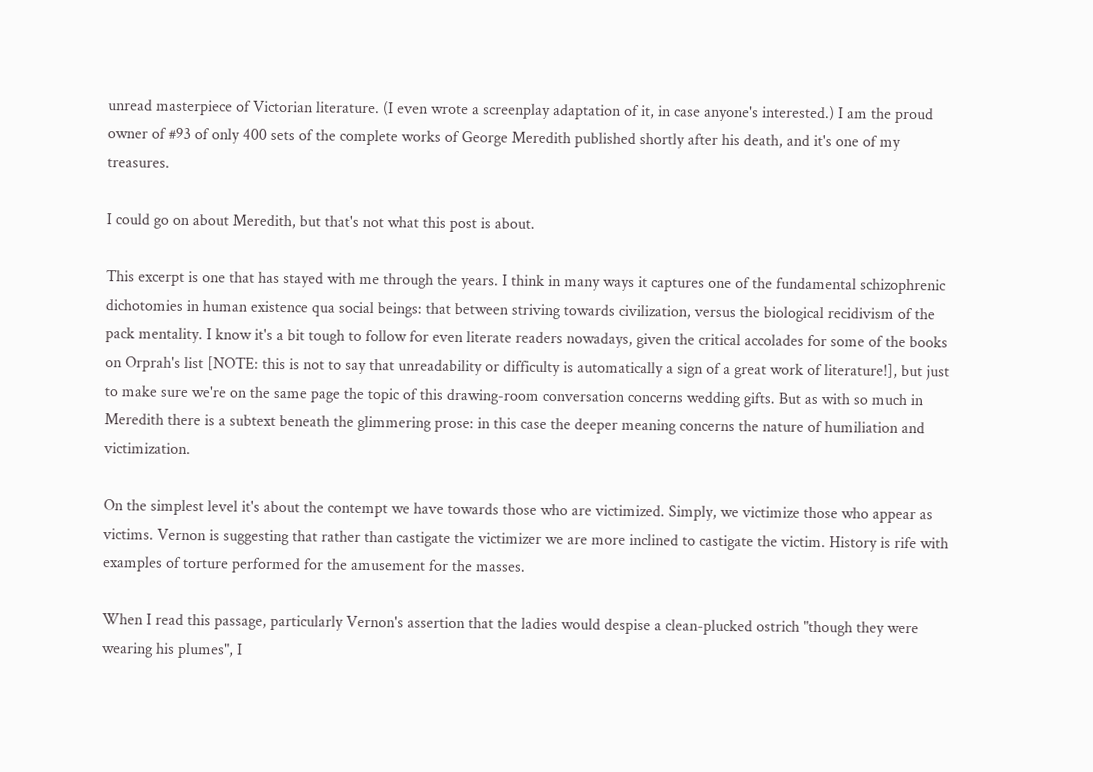unread masterpiece of Victorian literature. (I even wrote a screenplay adaptation of it, in case anyone's interested.) I am the proud owner of #93 of only 400 sets of the complete works of George Meredith published shortly after his death, and it's one of my treasures.

I could go on about Meredith, but that's not what this post is about.

This excerpt is one that has stayed with me through the years. I think in many ways it captures one of the fundamental schizophrenic dichotomies in human existence qua social beings: that between striving towards civilization, versus the biological recidivism of the pack mentality. I know it's a bit tough to follow for even literate readers nowadays, given the critical accolades for some of the books on Orprah's list [NOTE: this is not to say that unreadability or difficulty is automatically a sign of a great work of literature!], but just to make sure we're on the same page the topic of this drawing-room conversation concerns wedding gifts. But as with so much in Meredith there is a subtext beneath the glimmering prose: in this case the deeper meaning concerns the nature of humiliation and victimization.

On the simplest level it's about the contempt we have towards those who are victimized. Simply, we victimize those who appear as victims. Vernon is suggesting that rather than castigate the victimizer we are more inclined to castigate the victim. History is rife with examples of torture performed for the amusement for the masses.

When I read this passage, particularly Vernon's assertion that the ladies would despise a clean-plucked ostrich "though they were wearing his plumes", I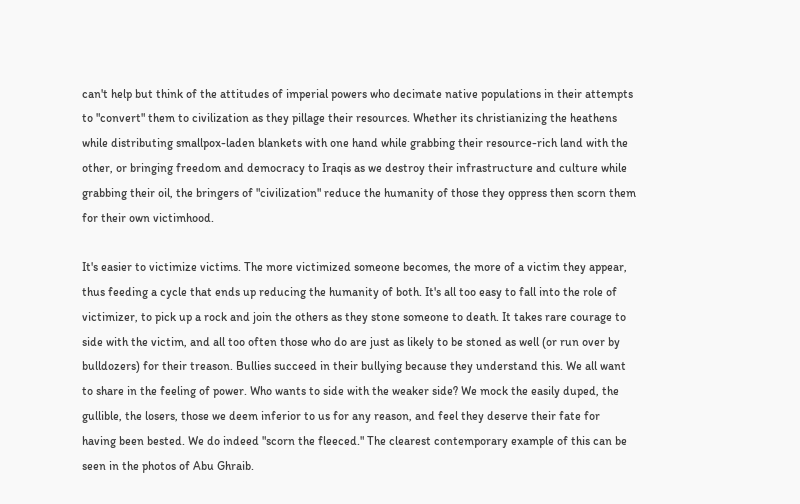can't help but think of the attitudes of imperial powers who decimate native populations in their attempts to "convert" them to civilization as they pillage their resources. Whether its christianizing the heathens while distributing smallpox-laden blankets with one hand while grabbing their resource-rich land with the other, or bringing freedom and democracy to Iraqis as we destroy their infrastructure and culture while grabbing their oil, the bringers of "civilization" reduce the humanity of those they oppress then scorn them for their own victimhood.

It's easier to victimize victims. The more victimized someone becomes, the more of a victim they appear, thus feeding a cycle that ends up reducing the humanity of both. It's all too easy to fall into the role of victimizer, to pick up a rock and join the others as they stone someone to death. It takes rare courage to side with the victim, and all too often those who do are just as likely to be stoned as well (or run over by bulldozers) for their treason. Bullies succeed in their bullying because they understand this. We all want to share in the feeling of power. Who wants to side with the weaker side? We mock the easily duped, the gullible, the losers, those we deem inferior to us for any reason, and feel they deserve their fate for having been bested. We do indeed "scorn the fleeced." The clearest contemporary example of this can be seen in the photos of Abu Ghraib.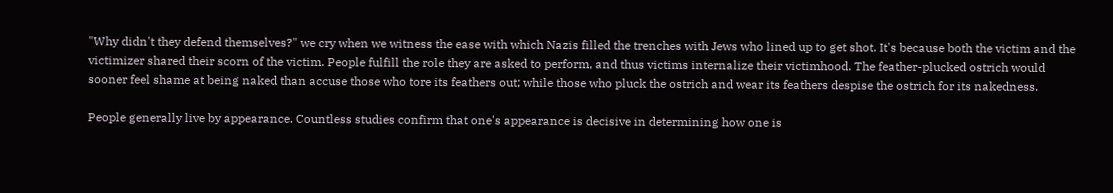"Why didn't they defend themselves?" we cry when we witness the ease with which Nazis filled the trenches with Jews who lined up to get shot. It's because both the victim and the victimizer shared their scorn of the victim. People fulfill the role they are asked to perform, and thus victims internalize their victimhood. The feather-plucked ostrich would sooner feel shame at being naked than accuse those who tore its feathers out; while those who pluck the ostrich and wear its feathers despise the ostrich for its nakedness.

People generally live by appearance. Countless studies confirm that one's appearance is decisive in determining how one is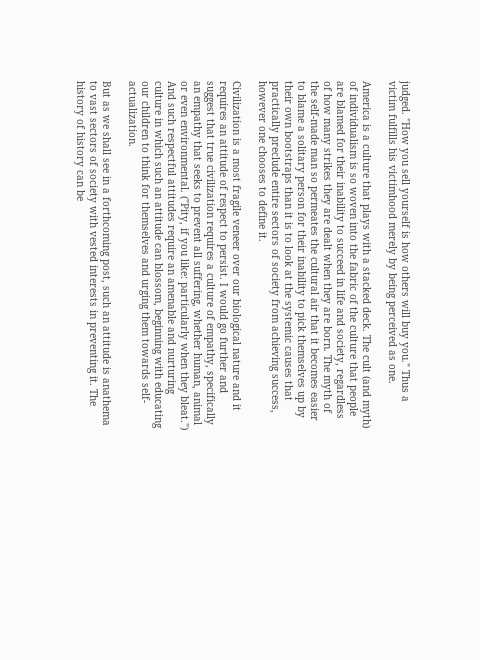judged. "How you sell yourself is how others will buy you." Thus a victim fulfills his victimhood merely by being perceived as one.

America is a culture that plays with a stacked deck. The cult (and myth) of individualism is so woven into the fabric of the culture that people are blamed for their inability to succeed in life and society, regardless of how many strikes they are dealt when they are born. The myth of the self-made man so permeates the cultural air that it becomes easier to blame a solitary person for their inability to pick themselves up by their own bootstraps than it is to look at the systemic causes that practically preclude entire sectors of society from achieving success, however one chooses to define it.

Civilization is a most fragile veneer over our biological nature and it requires an attitude of respect to persist. I would go further and suggest that true civilization requires a culture of empathy, specifically an empathy that seeks to prevent all suffering, whether human, animal or even environmental. ("Pity, if you like: particularly when they bleat.") And such respectful attitudes require an amenable and nurturing culture in which such an attitude can blossom, beginning with educating our children to think for themselves and urging them towards self-actualization.

But as we shall see in a forthcoming post, such an attitude is anathema to vast sectors of society with vested interests in preventing it. The history of history can be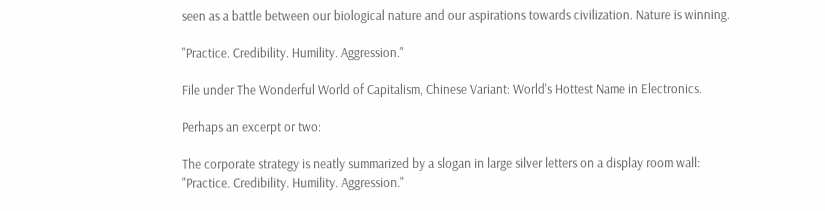seen as a battle between our biological nature and our aspirations towards civilization. Nature is winning.

"Practice. Credibility. Humility. Aggression."

File under The Wonderful World of Capitalism, Chinese Variant: World's Hottest Name in Electronics.

Perhaps an excerpt or two:

The corporate strategy is neatly summarized by a slogan in large silver letters on a display room wall: "Practice. Credibility. Humility. Aggression."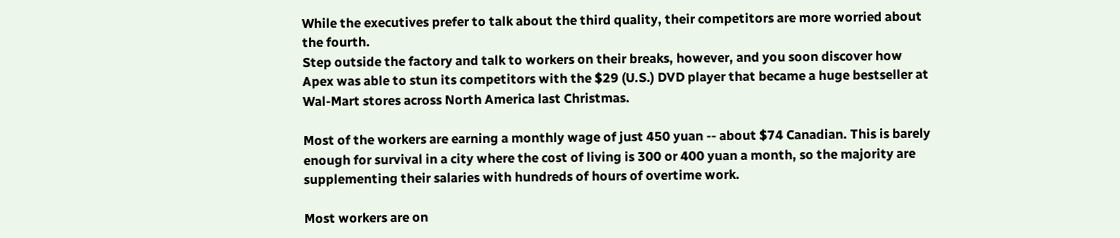While the executives prefer to talk about the third quality, their competitors are more worried about the fourth.
Step outside the factory and talk to workers on their breaks, however, and you soon discover how Apex was able to stun its competitors with the $29 (U.S.) DVD player that became a huge bestseller at Wal-Mart stores across North America last Christmas.

Most of the workers are earning a monthly wage of just 450 yuan -- about $74 Canadian. This is barely enough for survival in a city where the cost of living is 300 or 400 yuan a month, so the majority are supplementing their salaries with hundreds of hours of overtime work.

Most workers are on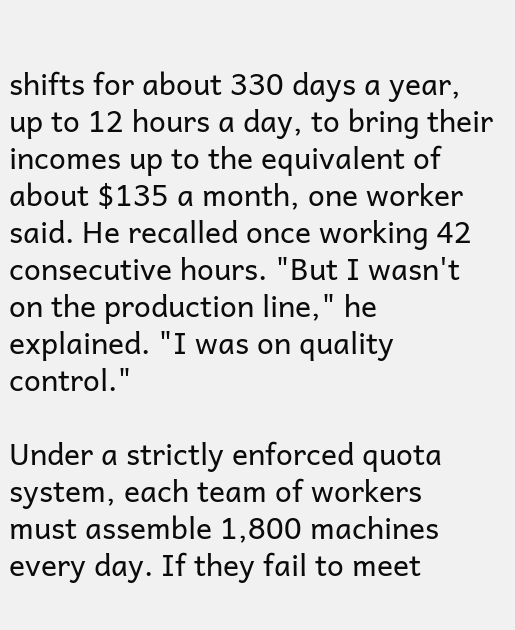shifts for about 330 days a year, up to 12 hours a day, to bring their incomes up to the equivalent of about $135 a month, one worker said. He recalled once working 42 consecutive hours. "But I wasn't on the production line," he explained. "I was on quality control."

Under a strictly enforced quota system, each team of workers must assemble 1,800 machines every day. If they fail to meet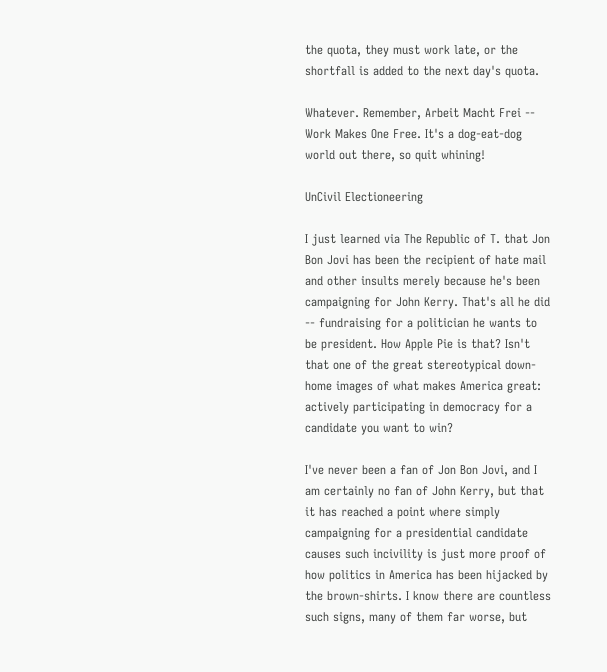the quota, they must work late, or the shortfall is added to the next day's quota.

Whatever. Remember, Arbeit Macht Frei -- Work Makes One Free. It's a dog-eat-dog world out there, so quit whining!

UnCivil Electioneering

I just learned via The Republic of T. that Jon Bon Jovi has been the recipient of hate mail and other insults merely because he's been campaigning for John Kerry. That's all he did -- fundraising for a politician he wants to be president. How Apple Pie is that? Isn't that one of the great stereotypical down-home images of what makes America great: actively participating in democracy for a candidate you want to win?

I've never been a fan of Jon Bon Jovi, and I am certainly no fan of John Kerry, but that it has reached a point where simply campaigning for a presidential candidate causes such incivility is just more proof of how politics in America has been hijacked by the brown-shirts. I know there are countless such signs, many of them far worse, but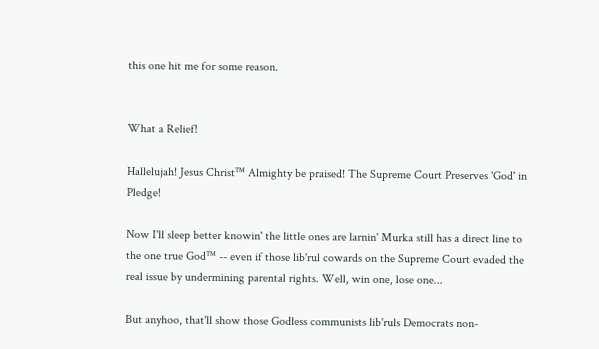this one hit me for some reason.


What a Relief!

Hallelujah! Jesus Christ™ Almighty be praised! The Supreme Court Preserves 'God' in Pledge!

Now I'll sleep better knowin' the little ones are larnin' Murka still has a direct line to the one true God™ -- even if those lib'rul cowards on the Supreme Court evaded the real issue by undermining parental rights. Well, win one, lose one...

But anyhoo, that'll show those Godless communists lib'ruls Democrats non-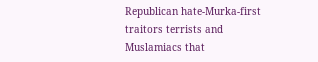Republican hate-Murka-first traitors terrists and Muslamiacs that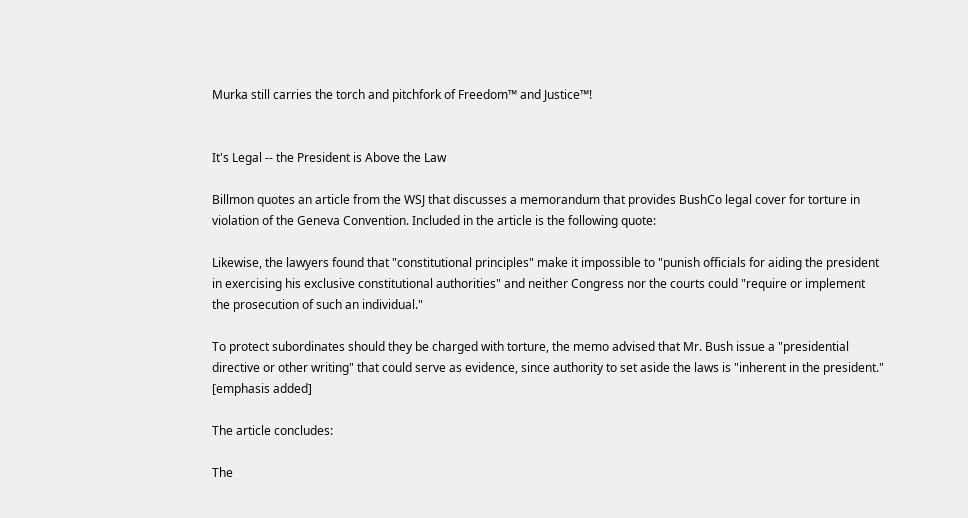Murka still carries the torch and pitchfork of Freedom™ and Justice™!


It's Legal -- the President is Above the Law

Billmon quotes an article from the WSJ that discusses a memorandum that provides BushCo legal cover for torture in violation of the Geneva Convention. Included in the article is the following quote:

Likewise, the lawyers found that "constitutional principles" make it impossible to "punish officials for aiding the president in exercising his exclusive constitutional authorities" and neither Congress nor the courts could "require or implement the prosecution of such an individual."

To protect subordinates should they be charged with torture, the memo advised that Mr. Bush issue a "presidential directive or other writing" that could serve as evidence, since authority to set aside the laws is "inherent in the president." [emphasis added]

The article concludes:

The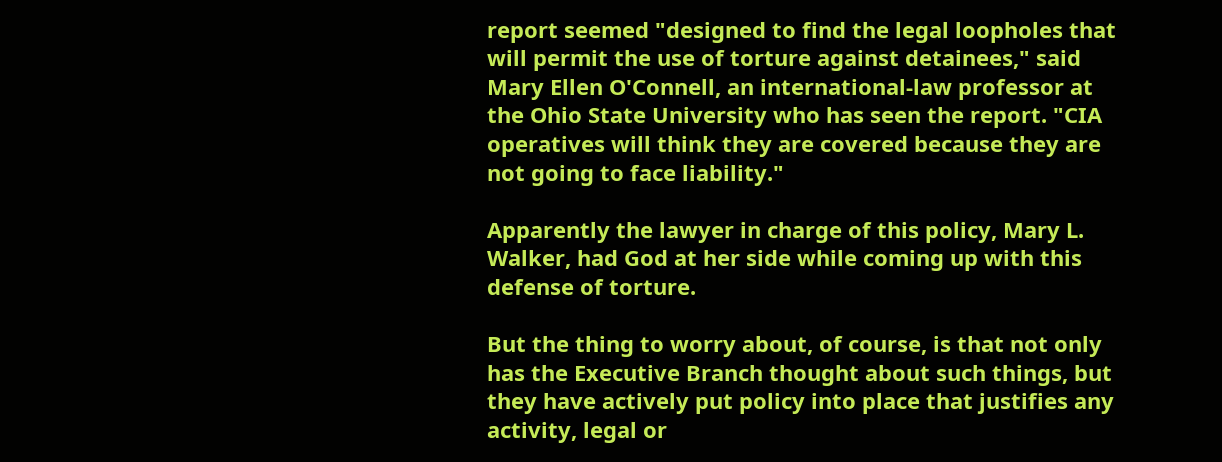report seemed "designed to find the legal loopholes that will permit the use of torture against detainees," said Mary Ellen O'Connell, an international-law professor at the Ohio State University who has seen the report. "CIA operatives will think they are covered because they are not going to face liability."

Apparently the lawyer in charge of this policy, Mary L. Walker, had God at her side while coming up with this defense of torture.

But the thing to worry about, of course, is that not only has the Executive Branch thought about such things, but they have actively put policy into place that justifies any activity, legal or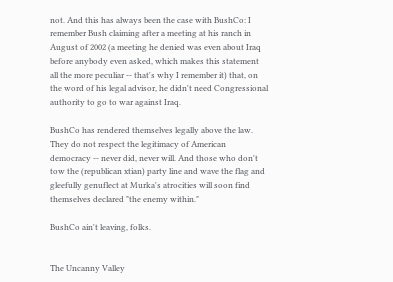not. And this has always been the case with BushCo: I remember Bush claiming after a meeting at his ranch in August of 2002 (a meeting he denied was even about Iraq before anybody even asked, which makes this statement all the more peculiar -- that's why I remember it) that, on the word of his legal advisor, he didn't need Congressional authority to go to war against Iraq.

BushCo has rendered themselves legally above the law. They do not respect the legitimacy of American democracy -- never did, never will. And those who don't tow the (republican xtian) party line and wave the flag and gleefully genuflect at Murka's atrocities will soon find themselves declared "the enemy within."

BushCo ain't leaving, folks.


The Uncanny Valley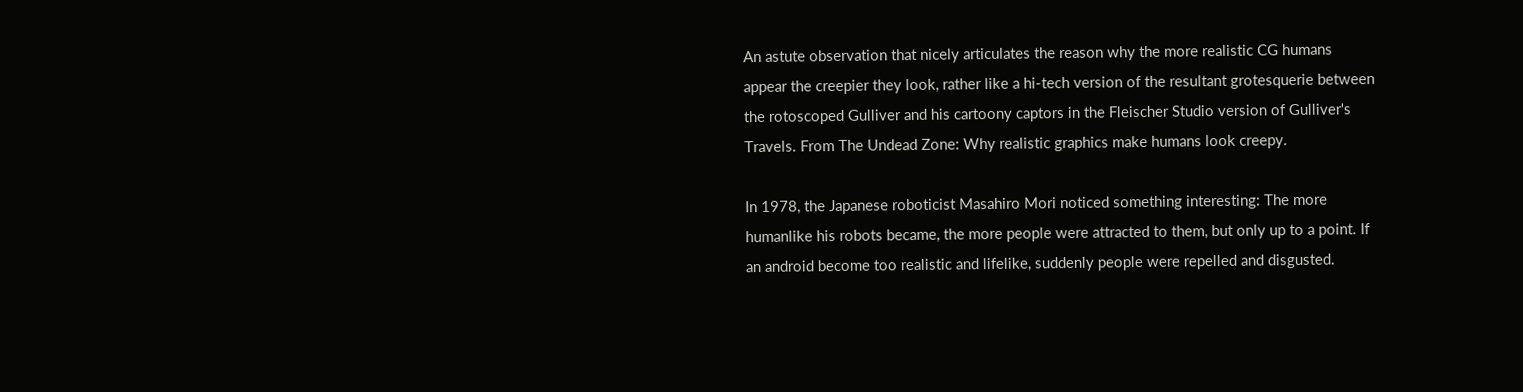An astute observation that nicely articulates the reason why the more realistic CG humans appear the creepier they look, rather like a hi-tech version of the resultant grotesquerie between the rotoscoped Gulliver and his cartoony captors in the Fleischer Studio version of Gulliver's Travels. From The Undead Zone: Why realistic graphics make humans look creepy.

In 1978, the Japanese roboticist Masahiro Mori noticed something interesting: The more humanlike his robots became, the more people were attracted to them, but only up to a point. If an android become too realistic and lifelike, suddenly people were repelled and disgusted.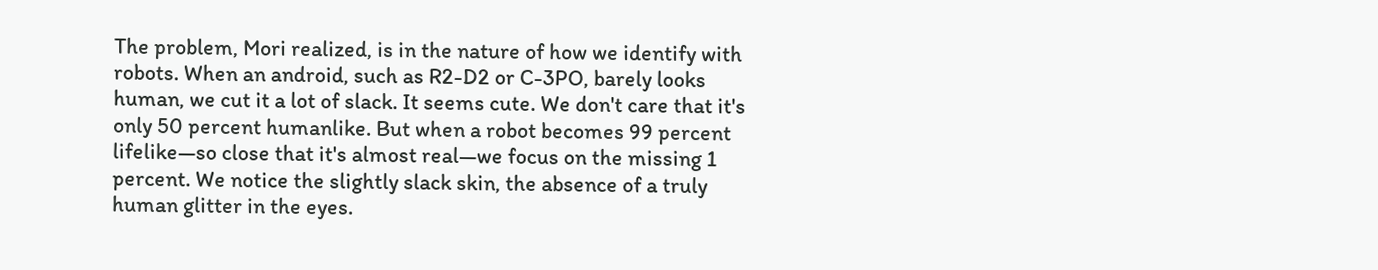The problem, Mori realized, is in the nature of how we identify with robots. When an android, such as R2-D2 or C-3PO, barely looks human, we cut it a lot of slack. It seems cute. We don't care that it's only 50 percent humanlike. But when a robot becomes 99 percent lifelike—so close that it's almost real—we focus on the missing 1 percent. We notice the slightly slack skin, the absence of a truly human glitter in the eyes.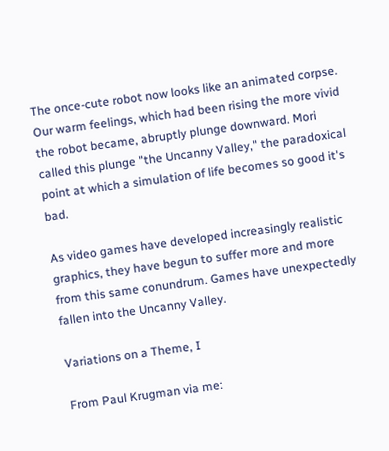The once-cute robot now looks like an animated corpse. Our warm feelings, which had been rising the more vivid the robot became, abruptly plunge downward. Mori called this plunge "the Uncanny Valley," the paradoxical point at which a simulation of life becomes so good it's bad.

As video games have developed increasingly realistic graphics, they have begun to suffer more and more from this same conundrum. Games have unexpectedly fallen into the Uncanny Valley.

Variations on a Theme, I

From Paul Krugman via me: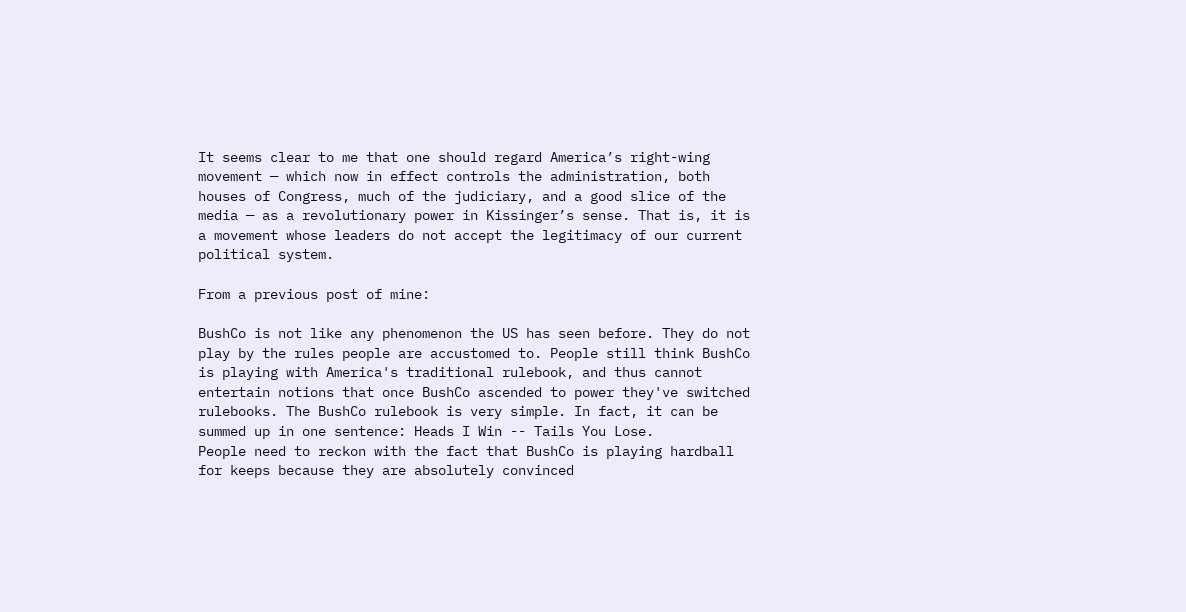It seems clear to me that one should regard America’s right-wing movement — which now in effect controls the administration, both houses of Congress, much of the judiciary, and a good slice of the media — as a revolutionary power in Kissinger’s sense. That is, it is a movement whose leaders do not accept the legitimacy of our current political system.

From a previous post of mine:

BushCo is not like any phenomenon the US has seen before. They do not play by the rules people are accustomed to. People still think BushCo is playing with America's traditional rulebook, and thus cannot entertain notions that once BushCo ascended to power they've switched rulebooks. The BushCo rulebook is very simple. In fact, it can be summed up in one sentence: Heads I Win -- Tails You Lose.
People need to reckon with the fact that BushCo is playing hardball for keeps because they are absolutely convinced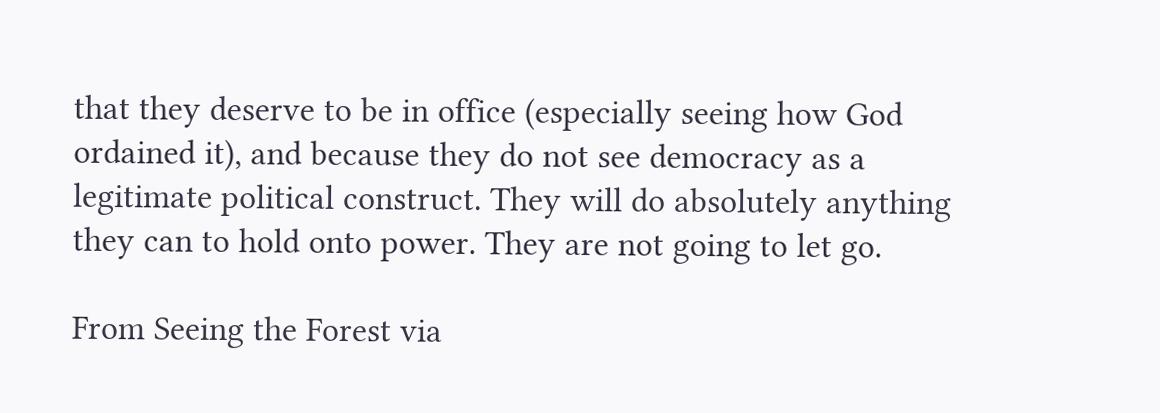that they deserve to be in office (especially seeing how God ordained it), and because they do not see democracy as a legitimate political construct. They will do absolutely anything they can to hold onto power. They are not going to let go.

From Seeing the Forest via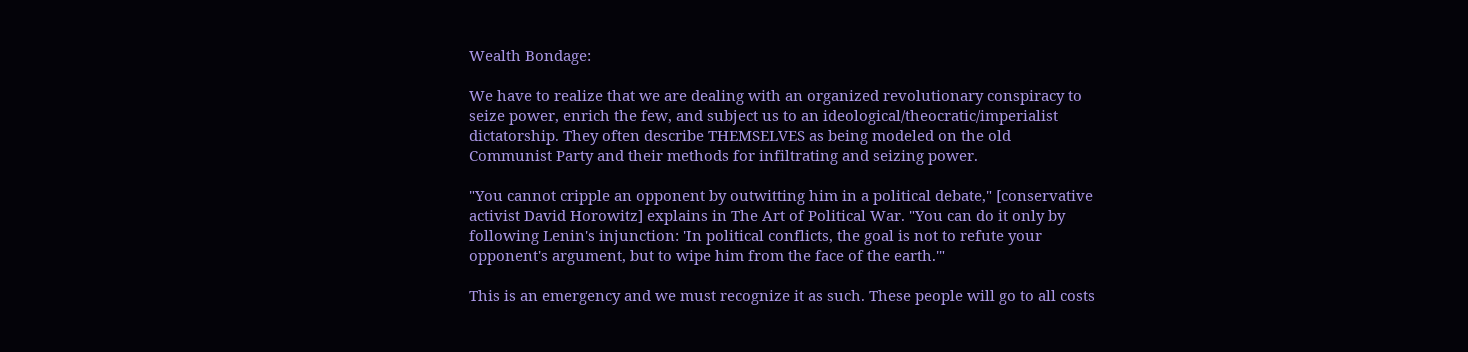Wealth Bondage:

We have to realize that we are dealing with an organized revolutionary conspiracy to seize power, enrich the few, and subject us to an ideological/theocratic/imperialist dictatorship. They often describe THEMSELVES as being modeled on the old Communist Party and their methods for infiltrating and seizing power.

"You cannot cripple an opponent by outwitting him in a political debate," [conservative activist David Horowitz] explains in The Art of Political War. "You can do it only by following Lenin's injunction: 'In political conflicts, the goal is not to refute your opponent's argument, but to wipe him from the face of the earth.'"

This is an emergency and we must recognize it as such. These people will go to all costs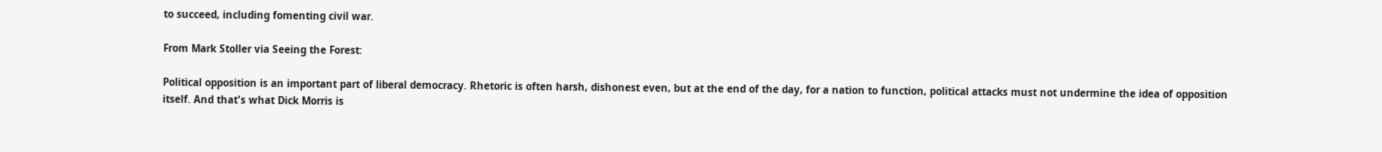to succeed, including fomenting civil war.

From Mark Stoller via Seeing the Forest:

Political opposition is an important part of liberal democracy. Rhetoric is often harsh, dishonest even, but at the end of the day, for a nation to function, political attacks must not undermine the idea of opposition itself. And that's what Dick Morris is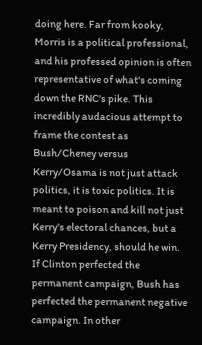doing here. Far from kooky, Morris is a political professional, and his professed opinion is often representative of what's coming down the RNC's pike. This incredibly audacious attempt to frame the contest as Bush/Cheney versus Kerry/Osama is not just attack politics, it is toxic politics. It is meant to poison and kill not just Kerry's electoral chances, but a Kerry Presidency, should he win. If Clinton perfected the permanent campaign, Bush has perfected the permanent negative campaign. In other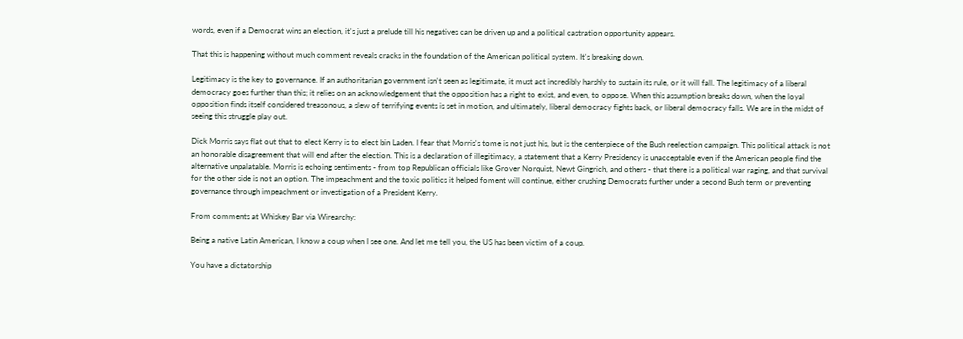words, even if a Democrat wins an election, it's just a prelude till his negatives can be driven up and a political castration opportunity appears.

That this is happening without much comment reveals cracks in the foundation of the American political system. It's breaking down.

Legitimacy is the key to governance. If an authoritarian government isn't seen as legitimate, it must act incredibly harshly to sustain its rule, or it will fall. The legitimacy of a liberal democracy goes further than this; it relies on an acknowledgement that the opposition has a right to exist, and even, to oppose. When this assumption breaks down, when the loyal opposition finds itself considered treasonous, a slew of terrifying events is set in motion, and ultimately, liberal democracy fights back, or liberal democracy falls. We are in the midst of seeing this struggle play out.

Dick Morris says flat out that to elect Kerry is to elect bin Laden. I fear that Morris's tome is not just his, but is the centerpiece of the Bush reelection campaign. This political attack is not an honorable disagreement that will end after the election. This is a declaration of illegitimacy, a statement that a Kerry Presidency is unacceptable even if the American people find the alternative unpalatable. Morris is echoing sentiments - from top Republican officials like Grover Norquist, Newt Gingrich, and others - that there is a political war raging, and that survival for the other side is not an option. The impeachment and the toxic politics it helped foment will continue, either crushing Democrats further under a second Bush term or preventing governance through impeachment or investigation of a President Kerry.

From comments at Whiskey Bar via Wirearchy:

Being a native Latin American, I know a coup when I see one. And let me tell you, the US has been victim of a coup.

You have a dictatorship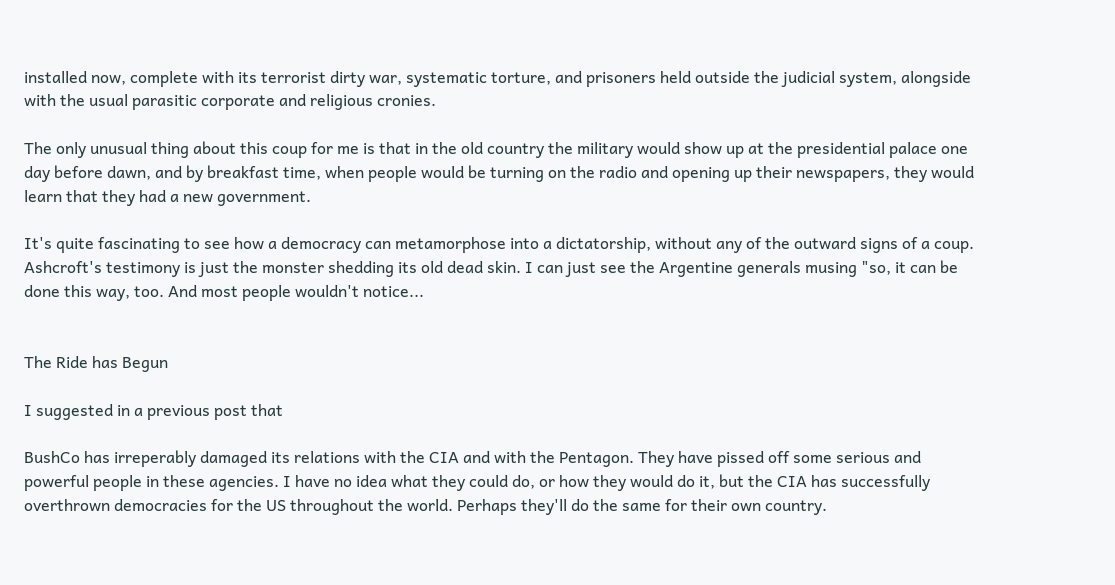installed now, complete with its terrorist dirty war, systematic torture, and prisoners held outside the judicial system, alongside with the usual parasitic corporate and religious cronies.

The only unusual thing about this coup for me is that in the old country the military would show up at the presidential palace one day before dawn, and by breakfast time, when people would be turning on the radio and opening up their newspapers, they would learn that they had a new government.

It's quite fascinating to see how a democracy can metamorphose into a dictatorship, without any of the outward signs of a coup. Ashcroft's testimony is just the monster shedding its old dead skin. I can just see the Argentine generals musing "so, it can be done this way, too. And most people wouldn't notice...


The Ride has Begun

I suggested in a previous post that

BushCo has irreperably damaged its relations with the CIA and with the Pentagon. They have pissed off some serious and powerful people in these agencies. I have no idea what they could do, or how they would do it, but the CIA has successfully overthrown democracies for the US throughout the world. Perhaps they'll do the same for their own country.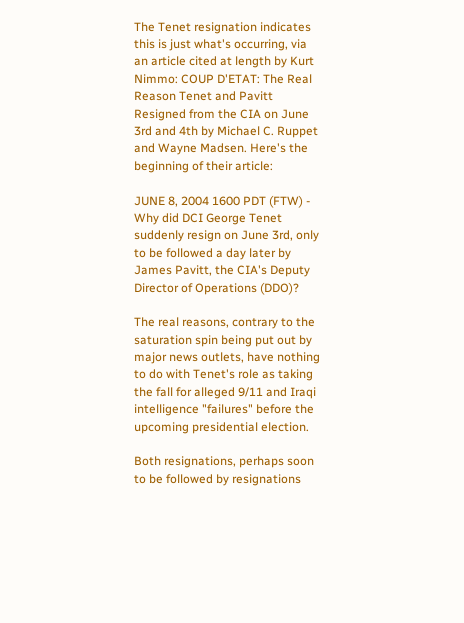The Tenet resignation indicates this is just what's occurring, via an article cited at length by Kurt Nimmo: COUP D'ETAT: The Real Reason Tenet and Pavitt Resigned from the CIA on June 3rd and 4th by Michael C. Ruppet and Wayne Madsen. Here's the beginning of their article:

JUNE 8, 2004 1600 PDT (FTW) - Why did DCI George Tenet suddenly resign on June 3rd, only to be followed a day later by James Pavitt, the CIA's Deputy Director of Operations (DDO)?

The real reasons, contrary to the saturation spin being put out by major news outlets, have nothing to do with Tenet's role as taking the fall for alleged 9/11 and Iraqi intelligence "failures" before the upcoming presidential election.

Both resignations, perhaps soon to be followed by resignations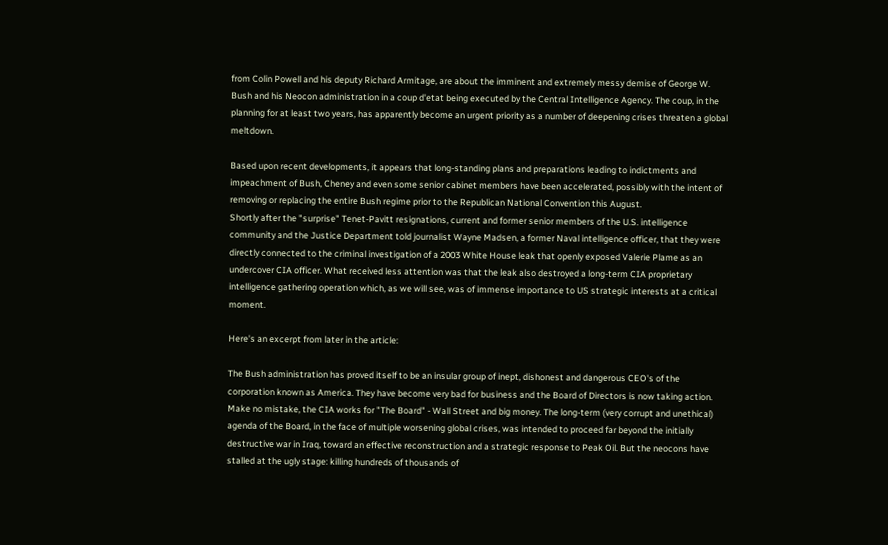from Colin Powell and his deputy Richard Armitage, are about the imminent and extremely messy demise of George W. Bush and his Neocon administration in a coup d'etat being executed by the Central Intelligence Agency. The coup, in the planning for at least two years, has apparently become an urgent priority as a number of deepening crises threaten a global meltdown.

Based upon recent developments, it appears that long-standing plans and preparations leading to indictments and impeachment of Bush, Cheney and even some senior cabinet members have been accelerated, possibly with the intent of removing or replacing the entire Bush regime prior to the Republican National Convention this August.
Shortly after the "surprise" Tenet-Pavitt resignations, current and former senior members of the U.S. intelligence community and the Justice Department told journalist Wayne Madsen, a former Naval intelligence officer, that they were directly connected to the criminal investigation of a 2003 White House leak that openly exposed Valerie Plame as an undercover CIA officer. What received less attention was that the leak also destroyed a long-term CIA proprietary intelligence gathering operation which, as we will see, was of immense importance to US strategic interests at a critical moment.

Here's an excerpt from later in the article:

The Bush administration has proved itself to be an insular group of inept, dishonest and dangerous CEO's of the corporation known as America. They have become very bad for business and the Board of Directors is now taking action. Make no mistake, the CIA works for "The Board" - Wall Street and big money. The long-term (very corrupt and unethical) agenda of the Board, in the face of multiple worsening global crises, was intended to proceed far beyond the initially destructive war in Iraq, toward an effective reconstruction and a strategic response to Peak Oil. But the neocons have stalled at the ugly stage: killing hundreds of thousands of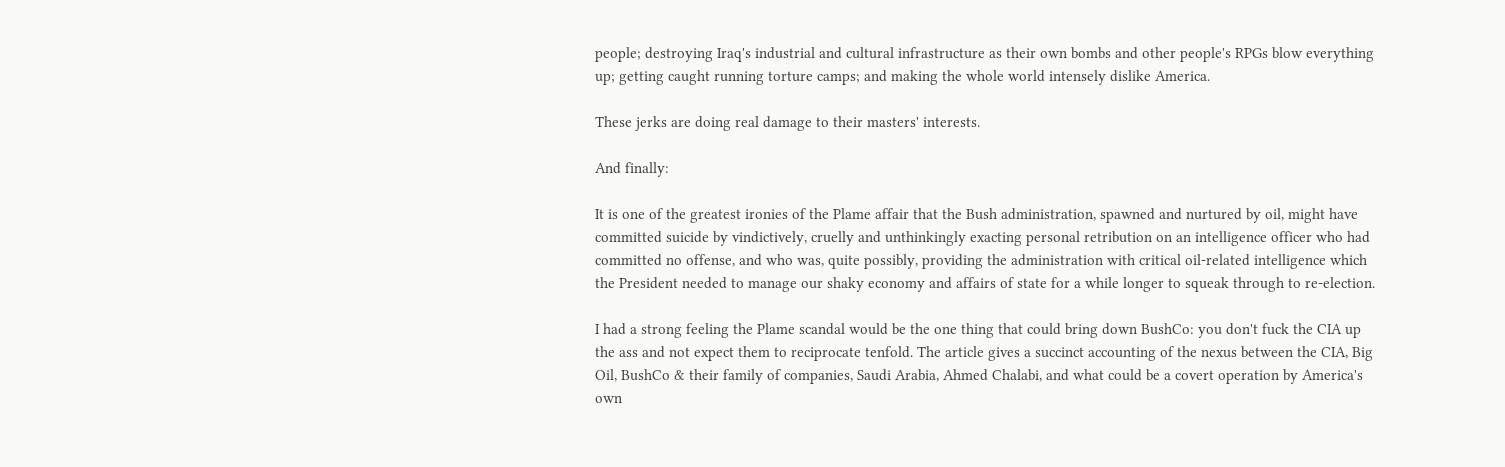people; destroying Iraq's industrial and cultural infrastructure as their own bombs and other people's RPGs blow everything up; getting caught running torture camps; and making the whole world intensely dislike America.

These jerks are doing real damage to their masters' interests.

And finally:

It is one of the greatest ironies of the Plame affair that the Bush administration, spawned and nurtured by oil, might have committed suicide by vindictively, cruelly and unthinkingly exacting personal retribution on an intelligence officer who had committed no offense, and who was, quite possibly, providing the administration with critical oil-related intelligence which the President needed to manage our shaky economy and affairs of state for a while longer to squeak through to re-election.

I had a strong feeling the Plame scandal would be the one thing that could bring down BushCo: you don't fuck the CIA up the ass and not expect them to reciprocate tenfold. The article gives a succinct accounting of the nexus between the CIA, Big Oil, BushCo & their family of companies, Saudi Arabia, Ahmed Chalabi, and what could be a covert operation by America's own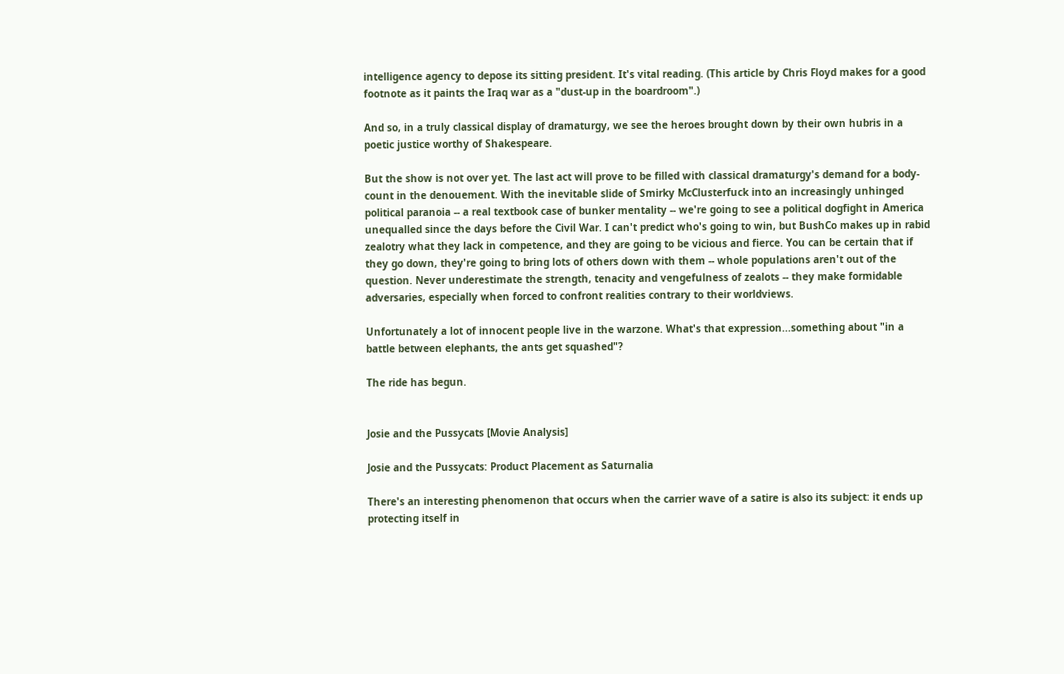intelligence agency to depose its sitting president. It's vital reading. (This article by Chris Floyd makes for a good footnote as it paints the Iraq war as a "dust-up in the boardroom".)

And so, in a truly classical display of dramaturgy, we see the heroes brought down by their own hubris in a poetic justice worthy of Shakespeare.

But the show is not over yet. The last act will prove to be filled with classical dramaturgy's demand for a body-count in the denouement. With the inevitable slide of Smirky McClusterfuck into an increasingly unhinged political paranoia -- a real textbook case of bunker mentality -- we're going to see a political dogfight in America unequalled since the days before the Civil War. I can't predict who's going to win, but BushCo makes up in rabid zealotry what they lack in competence, and they are going to be vicious and fierce. You can be certain that if they go down, they're going to bring lots of others down with them -- whole populations aren't out of the question. Never underestimate the strength, tenacity and vengefulness of zealots -- they make formidable adversaries, especially when forced to confront realities contrary to their worldviews.

Unfortunately a lot of innocent people live in the warzone. What's that expression...something about "in a battle between elephants, the ants get squashed"?

The ride has begun.


Josie and the Pussycats [Movie Analysis]

Josie and the Pussycats: Product Placement as Saturnalia

There's an interesting phenomenon that occurs when the carrier wave of a satire is also its subject: it ends up protecting itself in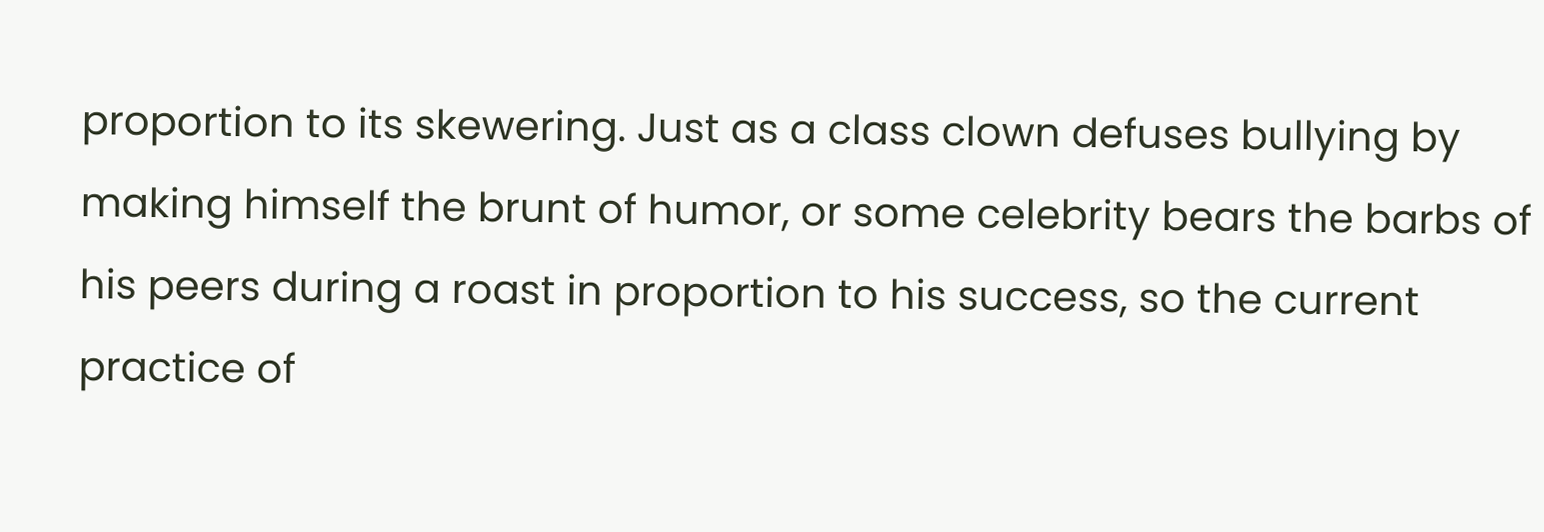proportion to its skewering. Just as a class clown defuses bullying by making himself the brunt of humor, or some celebrity bears the barbs of his peers during a roast in proportion to his success, so the current practice of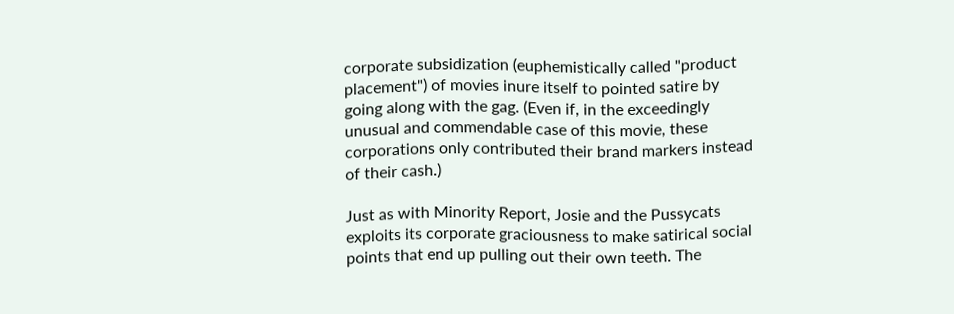corporate subsidization (euphemistically called "product placement") of movies inure itself to pointed satire by going along with the gag. (Even if, in the exceedingly unusual and commendable case of this movie, these corporations only contributed their brand markers instead of their cash.)

Just as with Minority Report, Josie and the Pussycats exploits its corporate graciousness to make satirical social points that end up pulling out their own teeth. The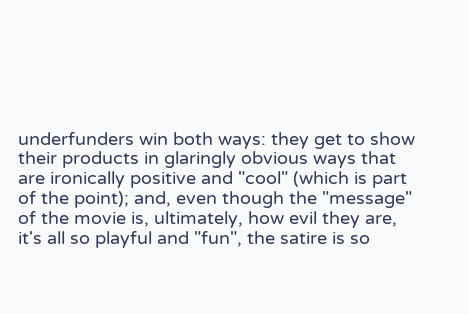underfunders win both ways: they get to show their products in glaringly obvious ways that are ironically positive and "cool" (which is part of the point); and, even though the "message" of the movie is, ultimately, how evil they are, it's all so playful and "fun", the satire is so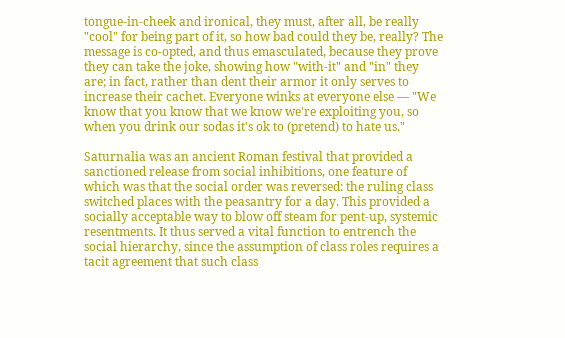tongue-in-cheek and ironical, they must, after all, be really "cool" for being part of it, so how bad could they be, really? The message is co-opted, and thus emasculated, because they prove they can take the joke, showing how "with-it" and "in" they are; in fact, rather than dent their armor it only serves to increase their cachet. Everyone winks at everyone else — "We know that you know that we know we're exploiting you, so when you drink our sodas it's ok to (pretend) to hate us."

Saturnalia was an ancient Roman festival that provided a sanctioned release from social inhibitions, one feature of which was that the social order was reversed: the ruling class switched places with the peasantry for a day. This provided a socially acceptable way to blow off steam for pent-up, systemic resentments. It thus served a vital function to entrench the social hierarchy, since the assumption of class roles requires a tacit agreement that such class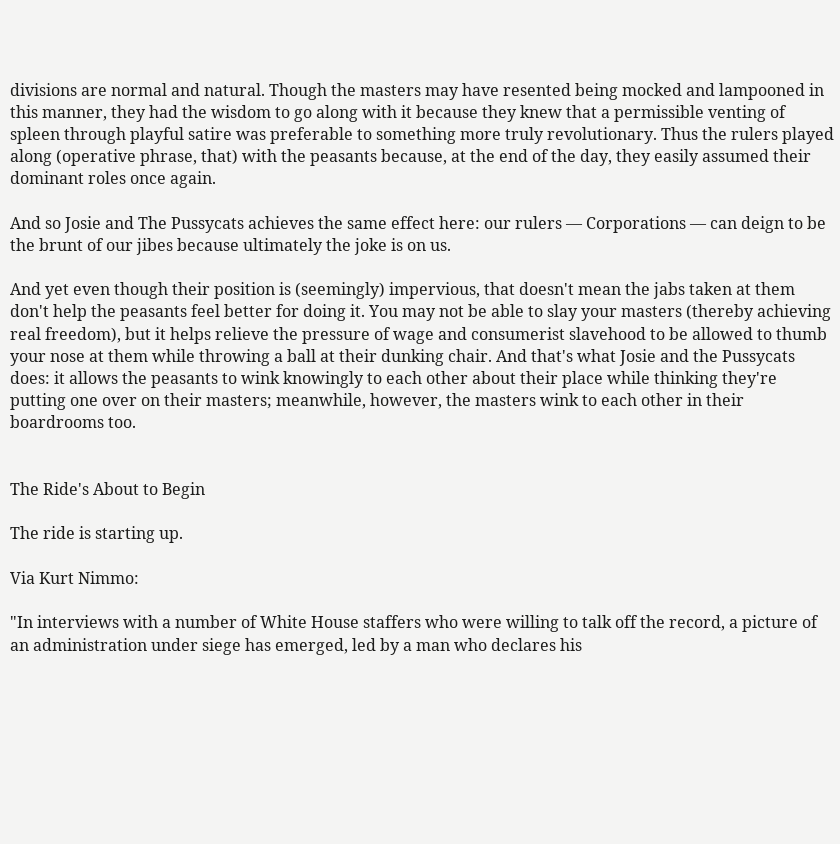divisions are normal and natural. Though the masters may have resented being mocked and lampooned in this manner, they had the wisdom to go along with it because they knew that a permissible venting of spleen through playful satire was preferable to something more truly revolutionary. Thus the rulers played along (operative phrase, that) with the peasants because, at the end of the day, they easily assumed their dominant roles once again.

And so Josie and The Pussycats achieves the same effect here: our rulers — Corporations — can deign to be the brunt of our jibes because ultimately the joke is on us.

And yet even though their position is (seemingly) impervious, that doesn't mean the jabs taken at them don't help the peasants feel better for doing it. You may not be able to slay your masters (thereby achieving real freedom), but it helps relieve the pressure of wage and consumerist slavehood to be allowed to thumb your nose at them while throwing a ball at their dunking chair. And that's what Josie and the Pussycats does: it allows the peasants to wink knowingly to each other about their place while thinking they're putting one over on their masters; meanwhile, however, the masters wink to each other in their boardrooms too.


The Ride's About to Begin

The ride is starting up.

Via Kurt Nimmo:

"In interviews with a number of White House staffers who were willing to talk off the record, a picture of an administration under siege has emerged, led by a man who declares his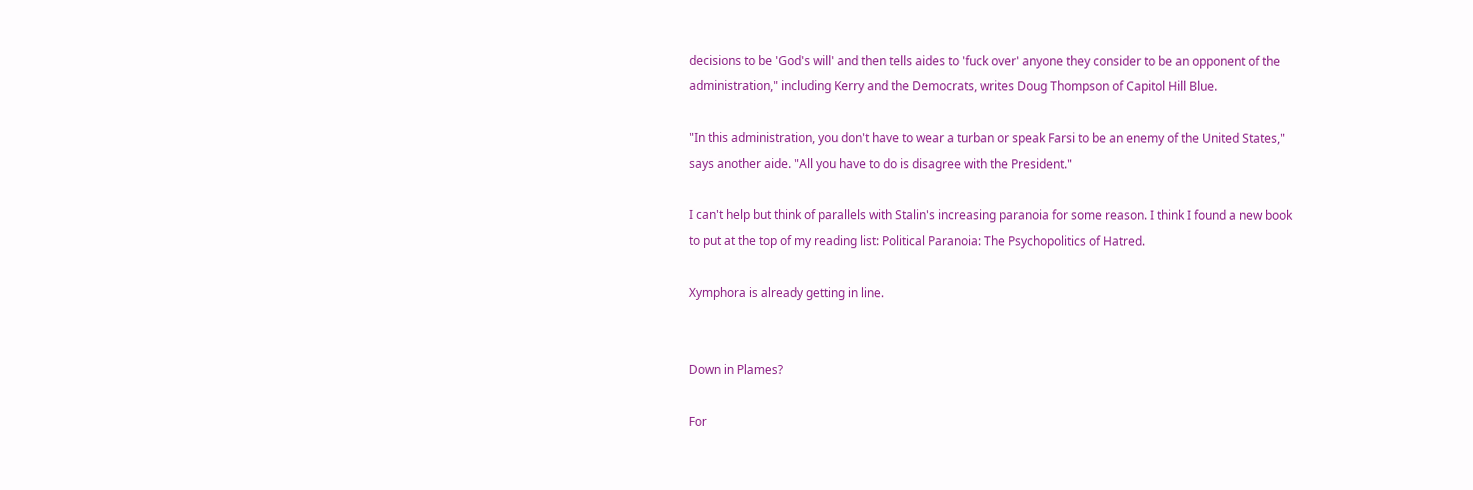decisions to be 'God's will' and then tells aides to 'fuck over' anyone they consider to be an opponent of the administration," including Kerry and the Democrats, writes Doug Thompson of Capitol Hill Blue.

"In this administration, you don't have to wear a turban or speak Farsi to be an enemy of the United States," says another aide. "All you have to do is disagree with the President."

I can't help but think of parallels with Stalin's increasing paranoia for some reason. I think I found a new book to put at the top of my reading list: Political Paranoia: The Psychopolitics of Hatred.

Xymphora is already getting in line.


Down in Plames?

For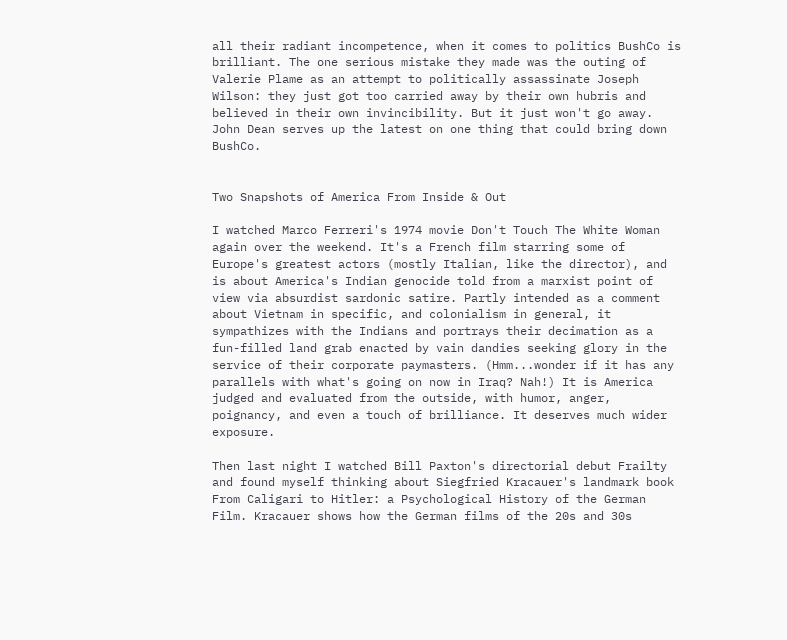all their radiant incompetence, when it comes to politics BushCo is brilliant. The one serious mistake they made was the outing of Valerie Plame as an attempt to politically assassinate Joseph Wilson: they just got too carried away by their own hubris and believed in their own invincibility. But it just won't go away. John Dean serves up the latest on one thing that could bring down BushCo.


Two Snapshots of America From Inside & Out

I watched Marco Ferreri's 1974 movie Don't Touch The White Woman again over the weekend. It's a French film starring some of Europe's greatest actors (mostly Italian, like the director), and is about America's Indian genocide told from a marxist point of view via absurdist sardonic satire. Partly intended as a comment about Vietnam in specific, and colonialism in general, it sympathizes with the Indians and portrays their decimation as a fun-filled land grab enacted by vain dandies seeking glory in the service of their corporate paymasters. (Hmm...wonder if it has any parallels with what's going on now in Iraq? Nah!) It is America judged and evaluated from the outside, with humor, anger, poignancy, and even a touch of brilliance. It deserves much wider exposure.

Then last night I watched Bill Paxton's directorial debut Frailty and found myself thinking about Siegfried Kracauer's landmark book From Caligari to Hitler: a Psychological History of the German Film. Kracauer shows how the German films of the 20s and 30s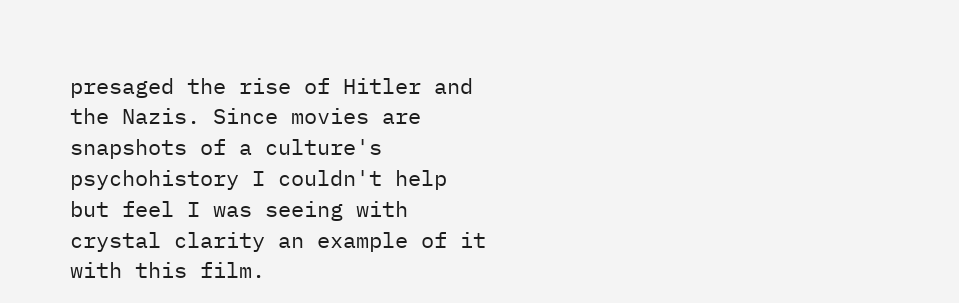presaged the rise of Hitler and the Nazis. Since movies are snapshots of a culture's psychohistory I couldn't help but feel I was seeing with crystal clarity an example of it with this film.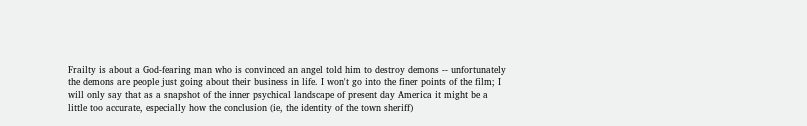Frailty is about a God-fearing man who is convinced an angel told him to destroy demons -- unfortunately the demons are people just going about their business in life. I won't go into the finer points of the film; I will only say that as a snapshot of the inner psychical landscape of present day America it might be a little too accurate, especially how the conclusion (ie, the identity of the town sheriff)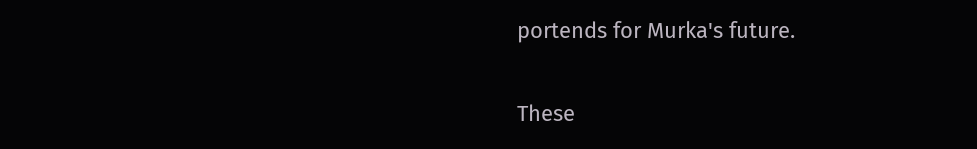portends for Murka's future.

These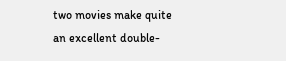two movies make quite an excellent double-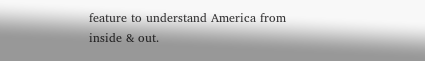feature to understand America from inside & out.